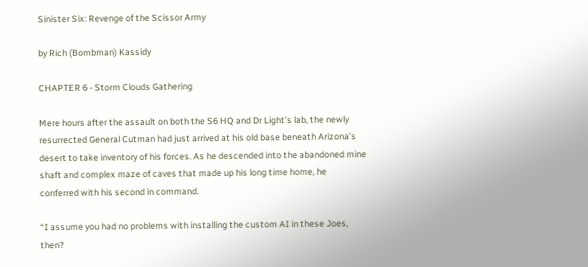Sinister Six: Revenge of the Scissor Army

by Rich (Bombman) Kassidy

CHAPTER 6 - Storm Clouds Gathering

Mere hours after the assault on both the S6 HQ and Dr Light’s lab, the newly resurrected General Cutman had just arrived at his old base beneath Arizona’s desert to take inventory of his forces. As he descended into the abandoned mine shaft and complex maze of caves that made up his long time home, he conferred with his second in command.

“I assume you had no problems with installing the custom AI in these Joes, then?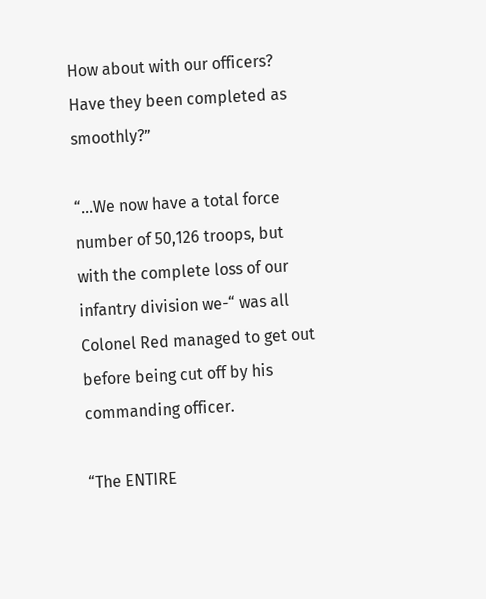How about with our officers? Have they been completed as smoothly?”

“…We now have a total force number of 50,126 troops, but with the complete loss of our infantry division we-“ was all Colonel Red managed to get out before being cut off by his commanding officer.

“The ENTIRE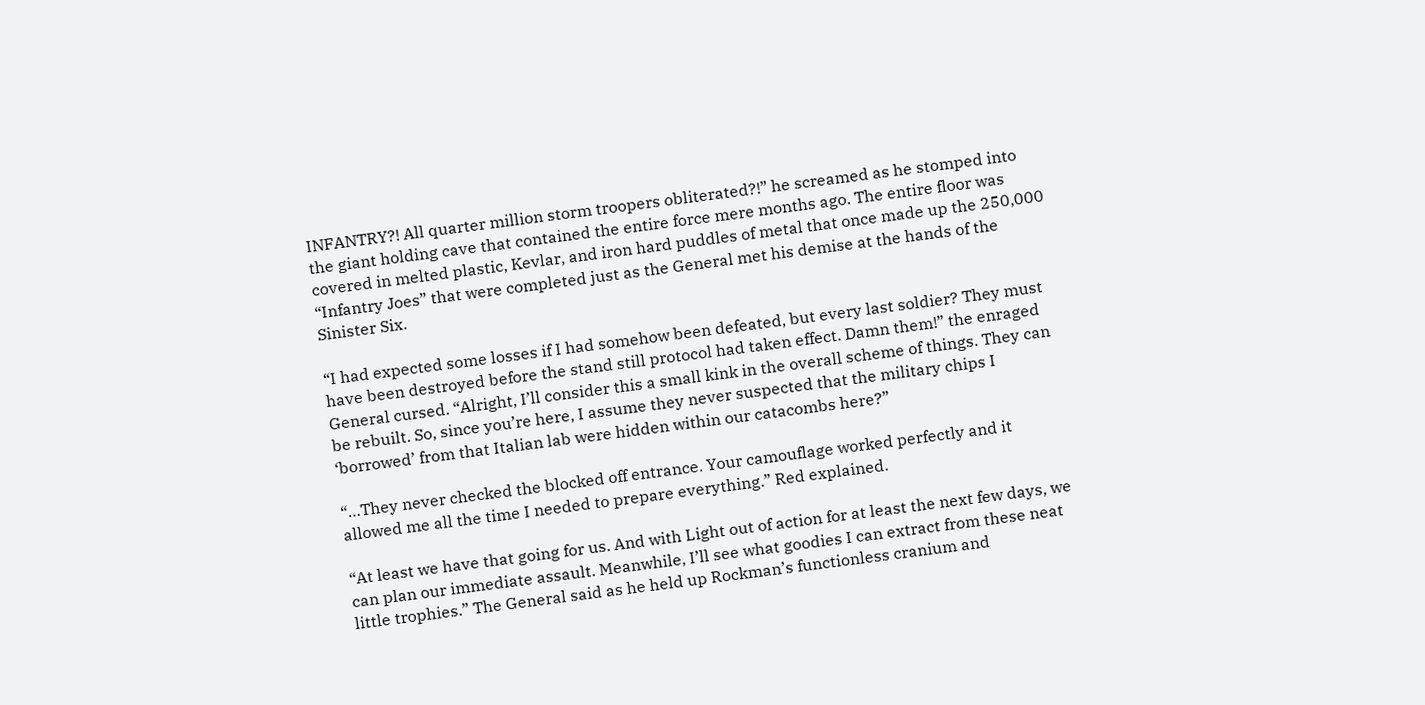INFANTRY?! All quarter million storm troopers obliterated?!” he screamed as he stomped into the giant holding cave that contained the entire force mere months ago. The entire floor was covered in melted plastic, Kevlar, and iron hard puddles of metal that once made up the 250,000 “Infantry Joes” that were completed just as the General met his demise at the hands of the Sinister Six.

“I had expected some losses if I had somehow been defeated, but every last soldier? They must have been destroyed before the stand still protocol had taken effect. Damn them!” the enraged General cursed. “Alright, I’ll consider this a small kink in the overall scheme of things. They can be rebuilt. So, since you’re here, I assume they never suspected that the military chips I ‘borrowed’ from that Italian lab were hidden within our catacombs here?”

“…They never checked the blocked off entrance. Your camouflage worked perfectly and it allowed me all the time I needed to prepare everything.” Red explained.

“At least we have that going for us. And with Light out of action for at least the next few days, we can plan our immediate assault. Meanwhile, I’ll see what goodies I can extract from these neat little trophies.” The General said as he held up Rockman’s functionless cranium and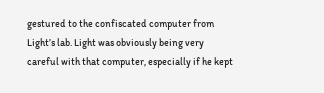gestured to the confiscated computer from Light’s lab. Light was obviously being very careful with that computer, especially if he kept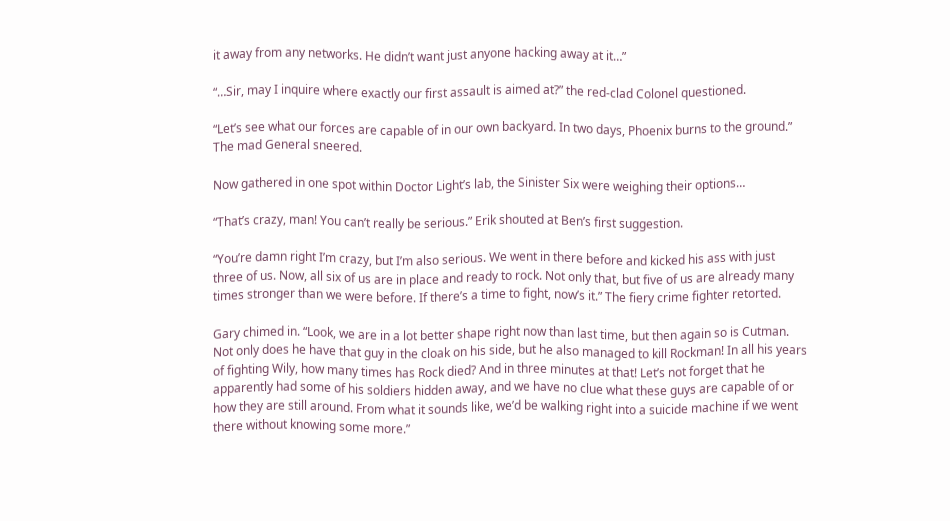it away from any networks. He didn’t want just anyone hacking away at it…”

“…Sir, may I inquire where exactly our first assault is aimed at?” the red-clad Colonel questioned.

“Let’s see what our forces are capable of in our own backyard. In two days, Phoenix burns to the ground.” The mad General sneered.

Now gathered in one spot within Doctor Light’s lab, the Sinister Six were weighing their options…

“That’s crazy, man! You can’t really be serious.” Erik shouted at Ben’s first suggestion.

“You’re damn right I’m crazy, but I’m also serious. We went in there before and kicked his ass with just three of us. Now, all six of us are in place and ready to rock. Not only that, but five of us are already many times stronger than we were before. If there’s a time to fight, now’s it.” The fiery crime fighter retorted.

Gary chimed in. “Look, we are in a lot better shape right now than last time, but then again so is Cutman. Not only does he have that guy in the cloak on his side, but he also managed to kill Rockman! In all his years of fighting Wily, how many times has Rock died? And in three minutes at that! Let’s not forget that he apparently had some of his soldiers hidden away, and we have no clue what these guys are capable of or how they are still around. From what it sounds like, we’d be walking right into a suicide machine if we went there without knowing some more.”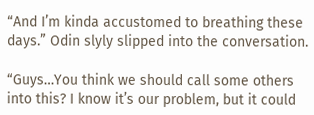“And I’m kinda accustomed to breathing these days.” Odin slyly slipped into the conversation.

“Guys…You think we should call some others into this? I know it’s our problem, but it could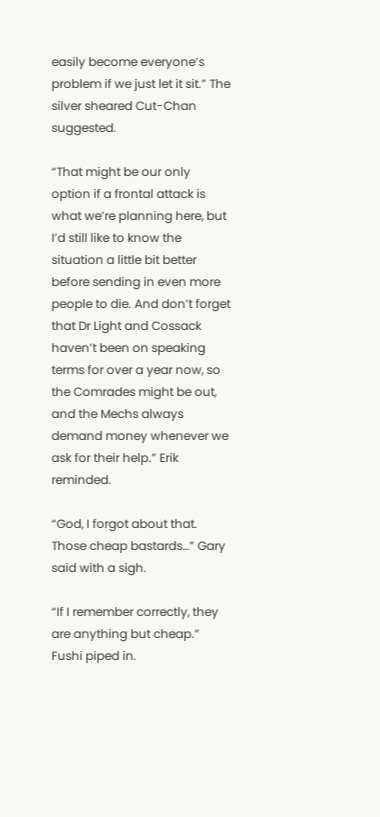easily become everyone’s problem if we just let it sit.” The silver sheared Cut-Chan suggested.

“That might be our only option if a frontal attack is what we’re planning here, but I’d still like to know the situation a little bit better before sending in even more people to die. And don’t forget that Dr Light and Cossack haven’t been on speaking terms for over a year now, so the Comrades might be out, and the Mechs always demand money whenever we ask for their help.” Erik reminded.

“God, I forgot about that. Those cheap bastards…” Gary said with a sigh.

“If I remember correctly, they are anything but cheap.” Fushi piped in.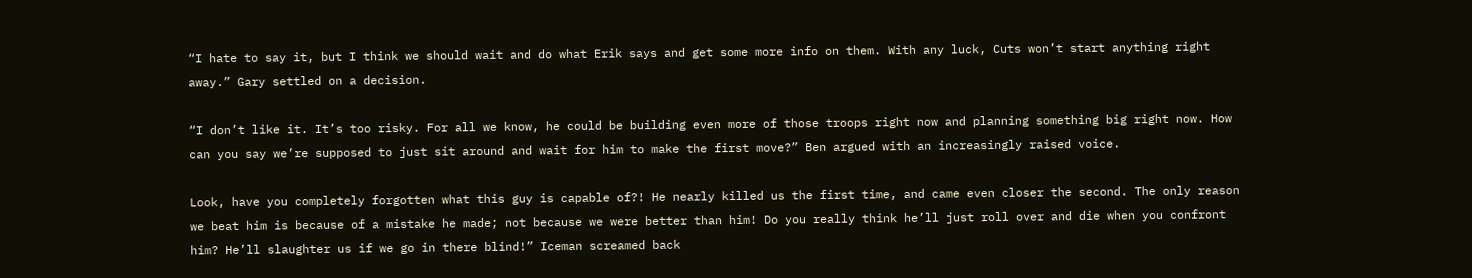“I hate to say it, but I think we should wait and do what Erik says and get some more info on them. With any luck, Cuts won’t start anything right away.” Gary settled on a decision.

“I don’t like it. It’s too risky. For all we know, he could be building even more of those troops right now and planning something big right now. How can you say we’re supposed to just sit around and wait for him to make the first move?” Ben argued with an increasingly raised voice.

Look, have you completely forgotten what this guy is capable of?! He nearly killed us the first time, and came even closer the second. The only reason we beat him is because of a mistake he made; not because we were better than him! Do you really think he’ll just roll over and die when you confront him? He’ll slaughter us if we go in there blind!” Iceman screamed back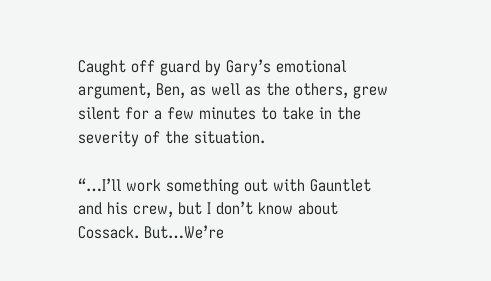Caught off guard by Gary’s emotional argument, Ben, as well as the others, grew silent for a few minutes to take in the severity of the situation.

“…I’ll work something out with Gauntlet and his crew, but I don’t know about Cossack. But…We’re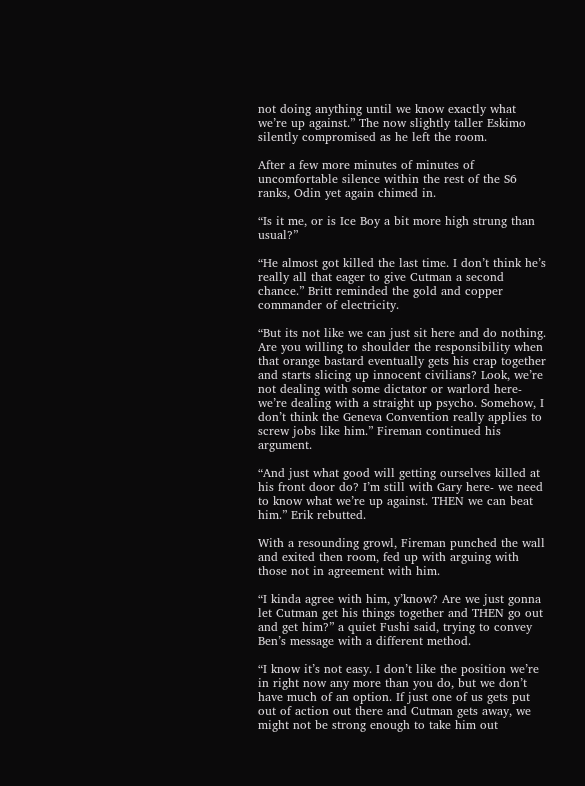not doing anything until we know exactly what we’re up against.” The now slightly taller Eskimo silently compromised as he left the room.

After a few more minutes of minutes of uncomfortable silence within the rest of the S6 ranks, Odin yet again chimed in.

“Is it me, or is Ice Boy a bit more high strung than usual?”

“He almost got killed the last time. I don’t think he’s really all that eager to give Cutman a second chance.” Britt reminded the gold and copper commander of electricity.

“But its not like we can just sit here and do nothing. Are you willing to shoulder the responsibility when that orange bastard eventually gets his crap together and starts slicing up innocent civilians? Look, we’re not dealing with some dictator or warlord here- we’re dealing with a straight up psycho. Somehow, I don’t think the Geneva Convention really applies to screw jobs like him.” Fireman continued his argument.

“And just what good will getting ourselves killed at his front door do? I’m still with Gary here- we need to know what we’re up against. THEN we can beat him.” Erik rebutted.

With a resounding growl, Fireman punched the wall and exited then room, fed up with arguing with those not in agreement with him.

“I kinda agree with him, y’know? Are we just gonna let Cutman get his things together and THEN go out and get him?” a quiet Fushi said, trying to convey Ben’s message with a different method.

“I know it’s not easy. I don’t like the position we’re in right now any more than you do, but we don’t have much of an option. If just one of us gets put out of action out there and Cutman gets away, we might not be strong enough to take him out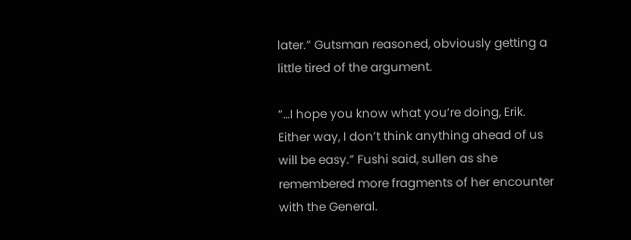later.” Gutsman reasoned, obviously getting a little tired of the argument.

“…I hope you know what you’re doing, Erik. Either way, I don’t think anything ahead of us will be easy.” Fushi said, sullen as she remembered more fragments of her encounter with the General.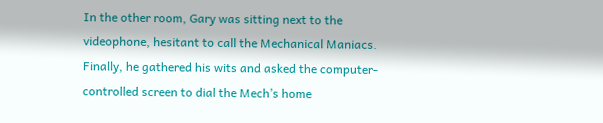In the other room, Gary was sitting next to the videophone, hesitant to call the Mechanical Maniacs. Finally, he gathered his wits and asked the computer-controlled screen to dial the Mech’s home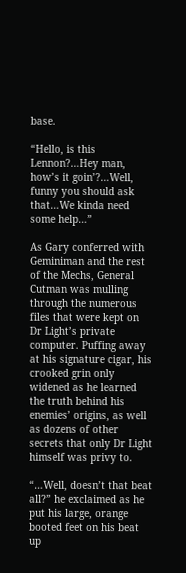base.

“Hello, is this Lennon?…Hey man, how’s it goin’?…Well, funny you should ask that…We kinda need some help…”

As Gary conferred with Geminiman and the rest of the Mechs, General Cutman was mulling through the numerous files that were kept on Dr Light’s private computer. Puffing away at his signature cigar, his crooked grin only widened as he learned the truth behind his enemies’ origins, as well as dozens of other secrets that only Dr Light himself was privy to.

“…Well, doesn’t that beat all?” he exclaimed as he put his large, orange booted feet on his beat up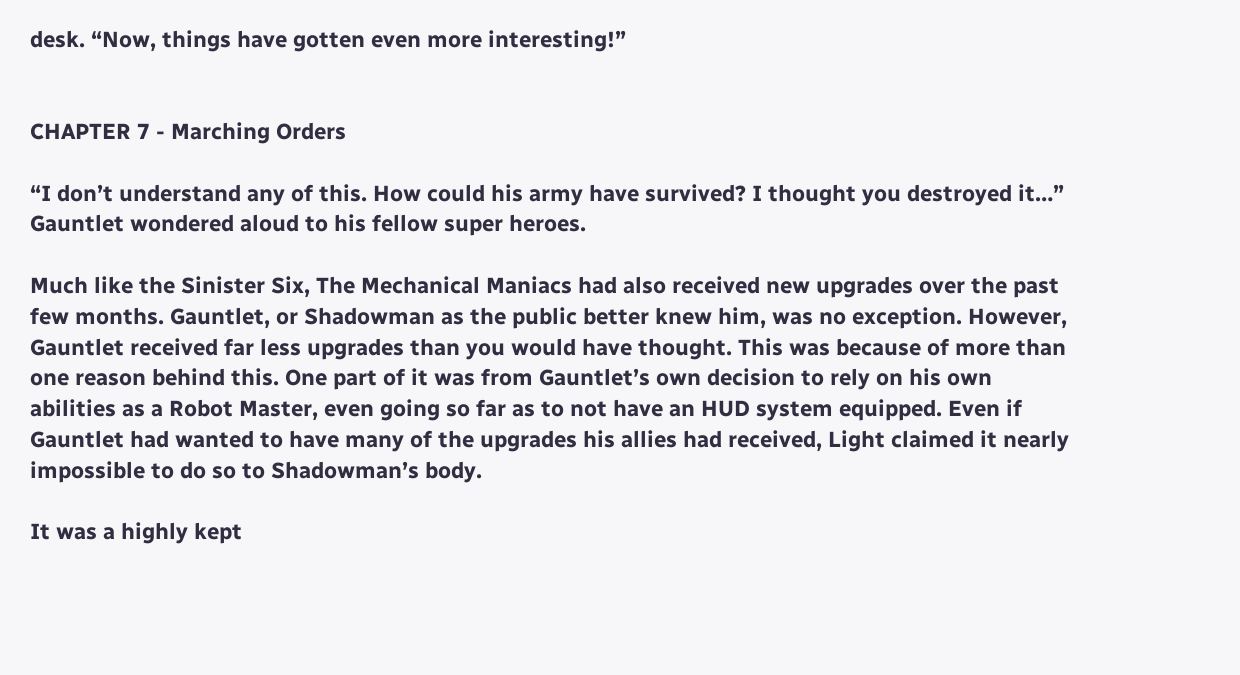desk. “Now, things have gotten even more interesting!”


CHAPTER 7 - Marching Orders

“I don’t understand any of this. How could his army have survived? I thought you destroyed it…” Gauntlet wondered aloud to his fellow super heroes.

Much like the Sinister Six, The Mechanical Maniacs had also received new upgrades over the past few months. Gauntlet, or Shadowman as the public better knew him, was no exception. However, Gauntlet received far less upgrades than you would have thought. This was because of more than one reason behind this. One part of it was from Gauntlet’s own decision to rely on his own abilities as a Robot Master, even going so far as to not have an HUD system equipped. Even if Gauntlet had wanted to have many of the upgrades his allies had received, Light claimed it nearly impossible to do so to Shadowman’s body.

It was a highly kept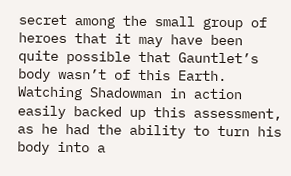secret among the small group of heroes that it may have been quite possible that Gauntlet’s body wasn’t of this Earth. Watching Shadowman in action easily backed up this assessment, as he had the ability to turn his body into a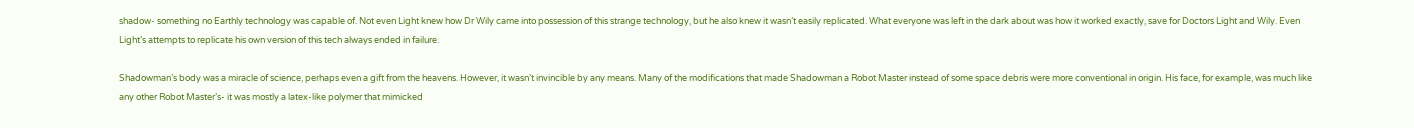shadow- something no Earthly technology was capable of. Not even Light knew how Dr Wily came into possession of this strange technology, but he also knew it wasn’t easily replicated. What everyone was left in the dark about was how it worked exactly, save for Doctors Light and Wily. Even Light’s attempts to replicate his own version of this tech always ended in failure.

Shadowman’s body was a miracle of science, perhaps even a gift from the heavens. However, it wasn’t invincible by any means. Many of the modifications that made Shadowman a Robot Master instead of some space debris were more conventional in origin. His face, for example, was much like any other Robot Master’s- it was mostly a latex-like polymer that mimicked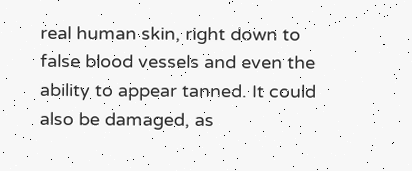real human skin, right down to false blood vessels and even the ability to appear tanned. It could also be damaged, as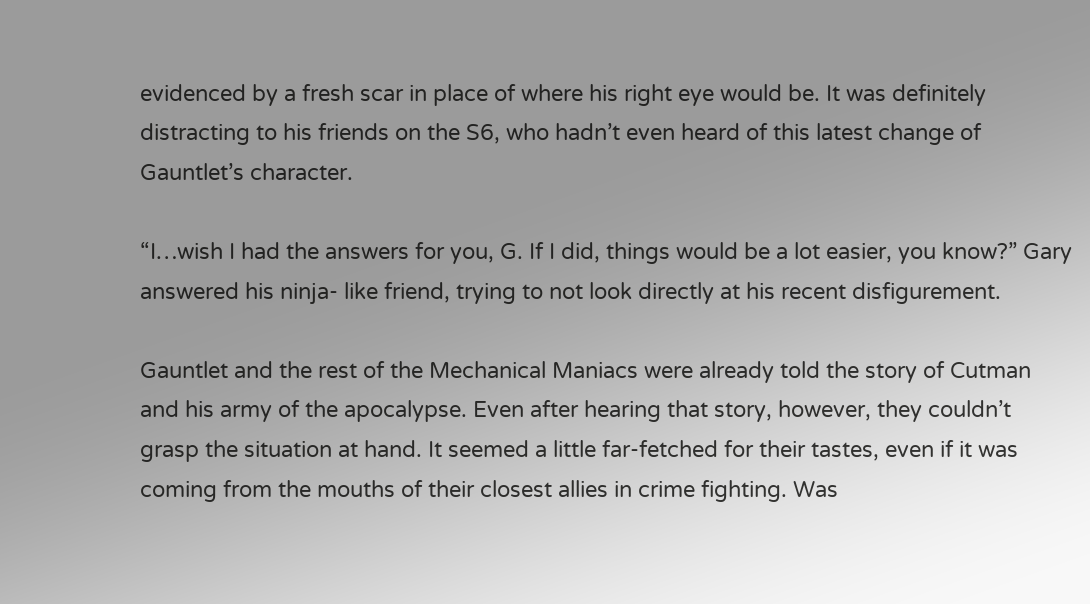evidenced by a fresh scar in place of where his right eye would be. It was definitely distracting to his friends on the S6, who hadn’t even heard of this latest change of Gauntlet’s character.

“I…wish I had the answers for you, G. If I did, things would be a lot easier, you know?” Gary answered his ninja- like friend, trying to not look directly at his recent disfigurement.

Gauntlet and the rest of the Mechanical Maniacs were already told the story of Cutman and his army of the apocalypse. Even after hearing that story, however, they couldn’t grasp the situation at hand. It seemed a little far-fetched for their tastes, even if it was coming from the mouths of their closest allies in crime fighting. Was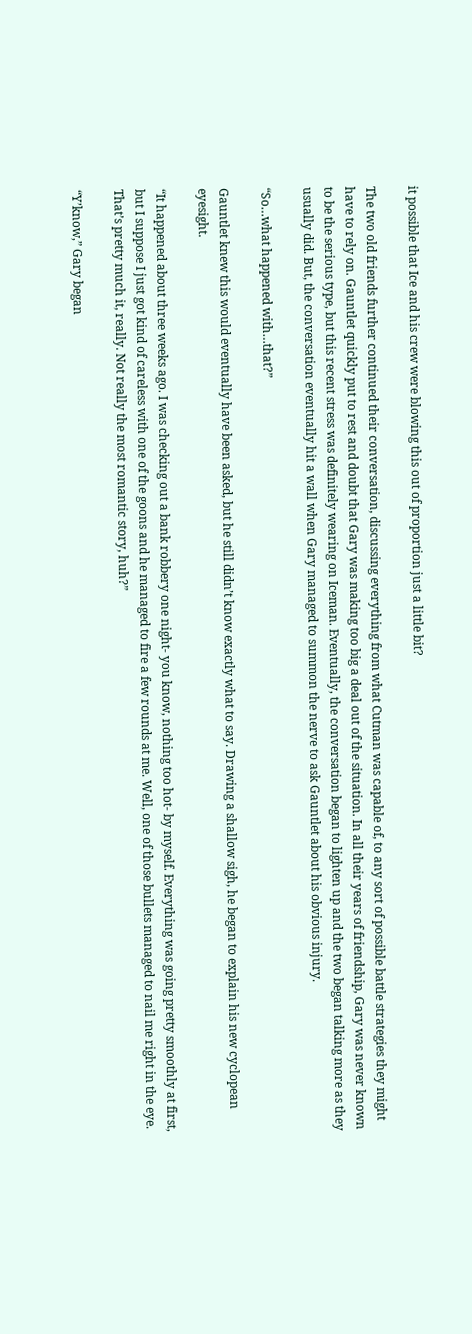it possible that Ice and his crew were blowing this out of proportion just a little bit?

The two old friends further continued their conversation, discussing everything from what Cutman was capable of, to any sort of possible battle strategies they might have to rely on. Gauntlet quickly put to rest and doubt that Gary was making too big a deal out of the situation. In all their years of friendship, Gary was never known to be the serious type, but this recent stress was definitely wearing on Iceman. Eventually, the conversation began to lighten up and the two began talking more as they usually did. But, the conversation eventually hit a wall when Gary managed to summon the nerve to ask Gauntlet about his obvious injury.

“So…what happened with…that?”

Gauntlet knew this would eventually have been asked, but he still didn’t know exactly what to say. Drawing a shallow sigh, he began to explain his new cyclopean eyesight.

“It happened about three weeks ago. I was checking out a bank robbery one night- you know, nothing too hot- by myself. Everything was going pretty smoothly at first, but I suppose I just got kind of careless with one of the goons and he managed to fire a few rounds at me. Well, one of those bullets managed to nail me right in the eye. That’s pretty much it, really. Not really the most romantic story, huh?”

“Y’know,” Gary began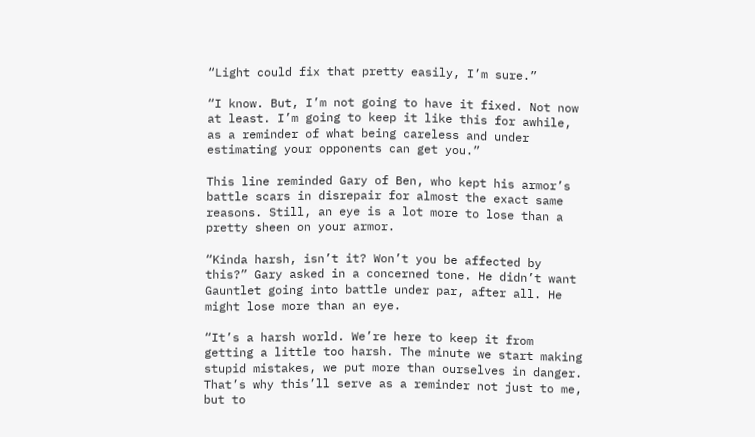“Light could fix that pretty easily, I’m sure.”

“I know. But, I’m not going to have it fixed. Not now at least. I’m going to keep it like this for awhile, as a reminder of what being careless and under estimating your opponents can get you.”

This line reminded Gary of Ben, who kept his armor’s battle scars in disrepair for almost the exact same reasons. Still, an eye is a lot more to lose than a pretty sheen on your armor.

“Kinda harsh, isn’t it? Won’t you be affected by this?” Gary asked in a concerned tone. He didn’t want Gauntlet going into battle under par, after all. He might lose more than an eye.

“It’s a harsh world. We’re here to keep it from getting a little too harsh. The minute we start making stupid mistakes, we put more than ourselves in danger. That’s why this’ll serve as a reminder not just to me, but to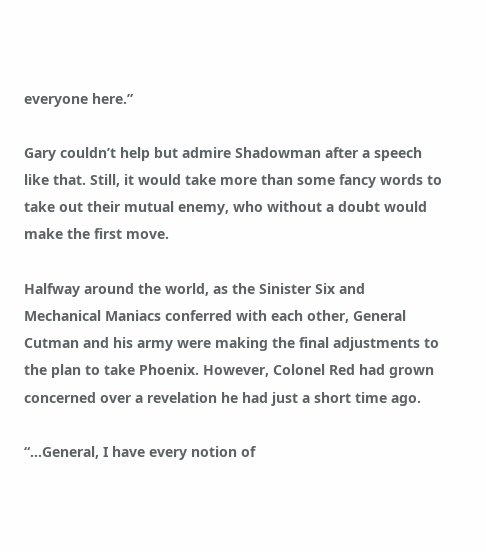everyone here.”

Gary couldn’t help but admire Shadowman after a speech like that. Still, it would take more than some fancy words to take out their mutual enemy, who without a doubt would make the first move.

Halfway around the world, as the Sinister Six and Mechanical Maniacs conferred with each other, General Cutman and his army were making the final adjustments to the plan to take Phoenix. However, Colonel Red had grown concerned over a revelation he had just a short time ago.

“…General, I have every notion of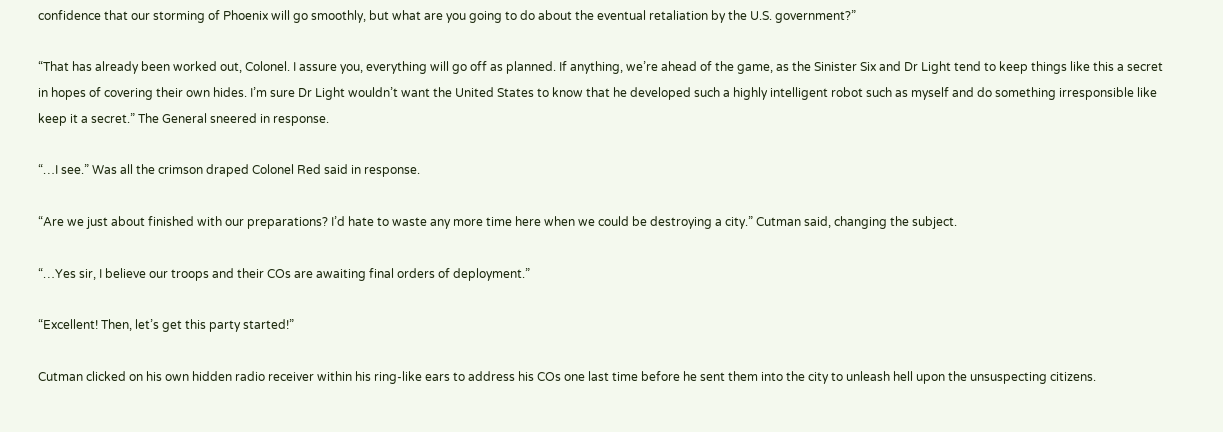confidence that our storming of Phoenix will go smoothly, but what are you going to do about the eventual retaliation by the U.S. government?”

“That has already been worked out, Colonel. I assure you, everything will go off as planned. If anything, we’re ahead of the game, as the Sinister Six and Dr Light tend to keep things like this a secret in hopes of covering their own hides. I’m sure Dr Light wouldn’t want the United States to know that he developed such a highly intelligent robot such as myself and do something irresponsible like keep it a secret.” The General sneered in response.

“…I see.” Was all the crimson draped Colonel Red said in response.

“Are we just about finished with our preparations? I’d hate to waste any more time here when we could be destroying a city.” Cutman said, changing the subject.

“…Yes sir, I believe our troops and their COs are awaiting final orders of deployment.”

“Excellent! Then, let’s get this party started!”

Cutman clicked on his own hidden radio receiver within his ring-like ears to address his COs one last time before he sent them into the city to unleash hell upon the unsuspecting citizens.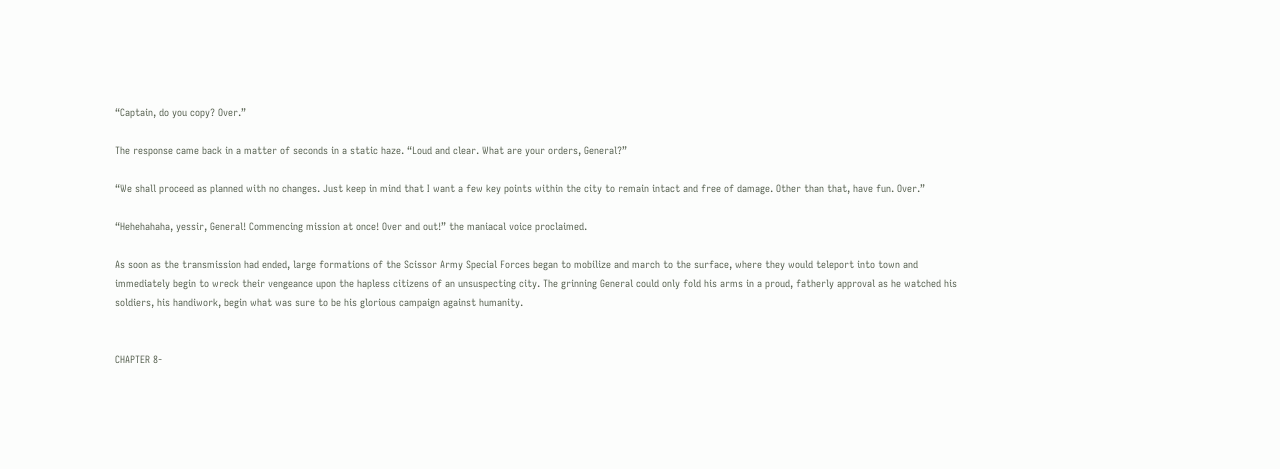“Captain, do you copy? Over.”

The response came back in a matter of seconds in a static haze. “Loud and clear. What are your orders, General?”

“We shall proceed as planned with no changes. Just keep in mind that I want a few key points within the city to remain intact and free of damage. Other than that, have fun. Over.”

“Hehehahaha, yessir, General! Commencing mission at once! Over and out!” the maniacal voice proclaimed.

As soon as the transmission had ended, large formations of the Scissor Army Special Forces began to mobilize and march to the surface, where they would teleport into town and immediately begin to wreck their vengeance upon the hapless citizens of an unsuspecting city. The grinning General could only fold his arms in a proud, fatherly approval as he watched his soldiers, his handiwork, begin what was sure to be his glorious campaign against humanity.


CHAPTER 8-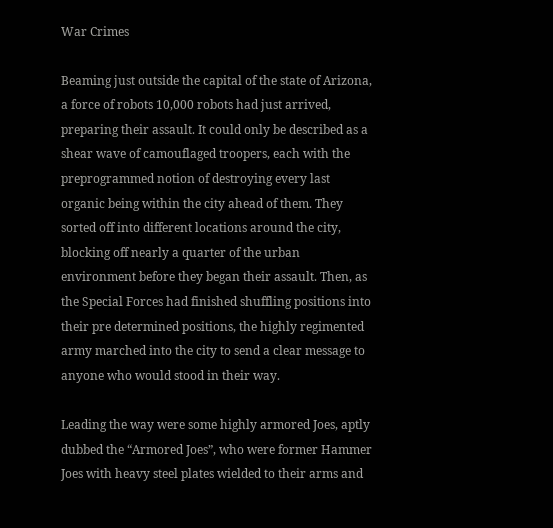War Crimes

Beaming just outside the capital of the state of Arizona, a force of robots 10,000 robots had just arrived, preparing their assault. It could only be described as a shear wave of camouflaged troopers, each with the preprogrammed notion of destroying every last organic being within the city ahead of them. They sorted off into different locations around the city, blocking off nearly a quarter of the urban environment before they began their assault. Then, as the Special Forces had finished shuffling positions into their pre determined positions, the highly regimented army marched into the city to send a clear message to anyone who would stood in their way.

Leading the way were some highly armored Joes, aptly dubbed the “Armored Joes”, who were former Hammer Joes with heavy steel plates wielded to their arms and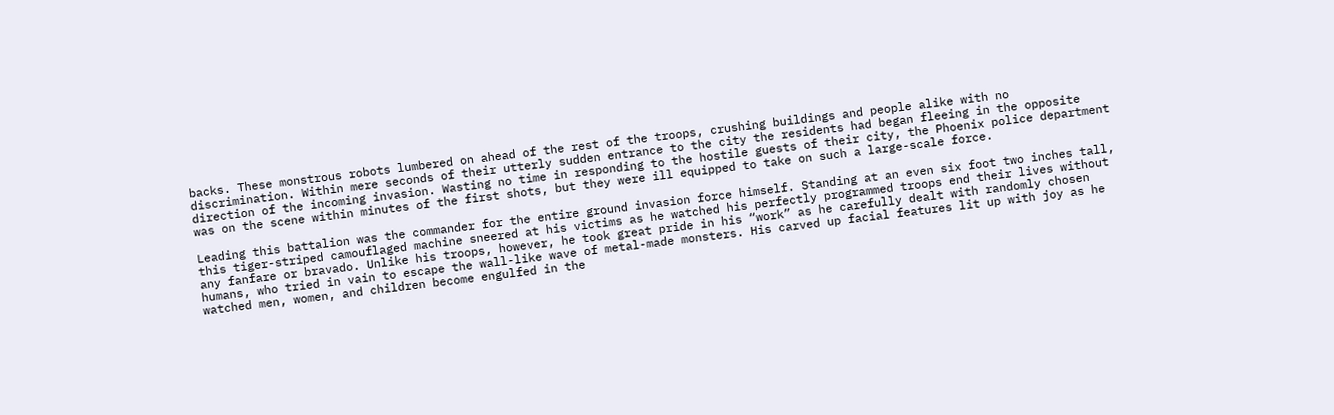backs. These monstrous robots lumbered on ahead of the rest of the troops, crushing buildings and people alike with no discrimination. Within mere seconds of their utterly sudden entrance to the city the residents had began fleeing in the opposite direction of the incoming invasion. Wasting no time in responding to the hostile guests of their city, the Phoenix police department was on the scene within minutes of the first shots, but they were ill equipped to take on such a large-scale force.

Leading this battalion was the commander for the entire ground invasion force himself. Standing at an even six foot two inches tall, this tiger-striped camouflaged machine sneered at his victims as he watched his perfectly programmed troops end their lives without any fanfare or bravado. Unlike his troops, however, he took great pride in his “work” as he carefully dealt with randomly chosen humans, who tried in vain to escape the wall-like wave of metal-made monsters. His carved up facial features lit up with joy as he watched men, women, and children become engulfed in the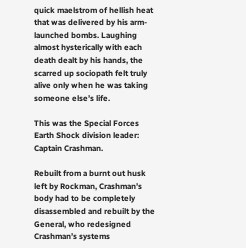quick maelstrom of hellish heat that was delivered by his arm-launched bombs. Laughing almost hysterically with each death dealt by his hands, the scarred up sociopath felt truly alive only when he was taking someone else’s life.

This was the Special Forces Earth Shock division leader: Captain Crashman.

Rebuilt from a burnt out husk left by Rockman, Crashman’s body had to be completely disassembled and rebuilt by the General, who redesigned Crashman’s systems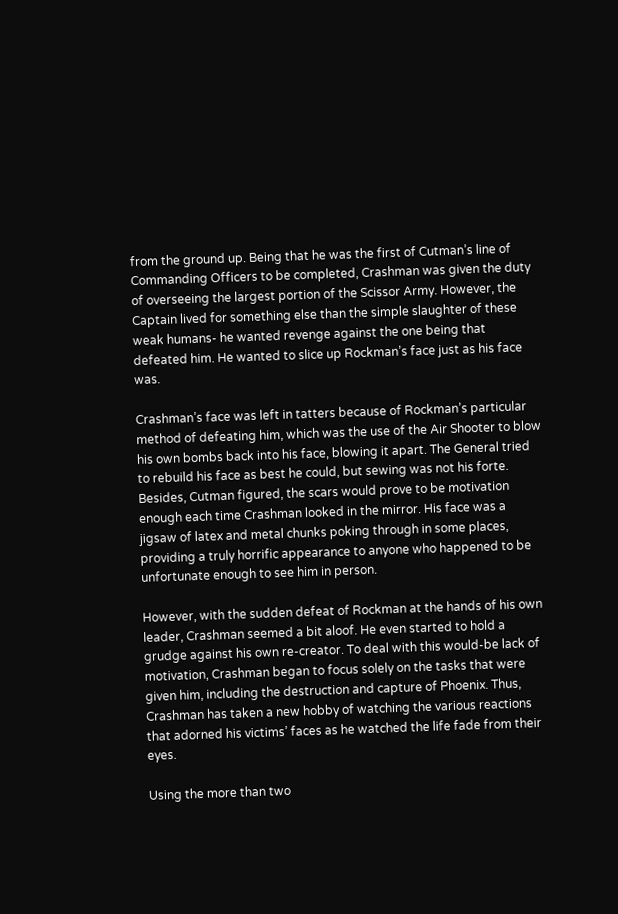from the ground up. Being that he was the first of Cutman’s line of Commanding Officers to be completed, Crashman was given the duty of overseeing the largest portion of the Scissor Army. However, the Captain lived for something else than the simple slaughter of these weak humans- he wanted revenge against the one being that defeated him. He wanted to slice up Rockman’s face just as his face was.

Crashman’s face was left in tatters because of Rockman’s particular method of defeating him, which was the use of the Air Shooter to blow his own bombs back into his face, blowing it apart. The General tried to rebuild his face as best he could, but sewing was not his forte. Besides, Cutman figured, the scars would prove to be motivation enough each time Crashman looked in the mirror. His face was a jigsaw of latex and metal chunks poking through in some places, providing a truly horrific appearance to anyone who happened to be unfortunate enough to see him in person.

However, with the sudden defeat of Rockman at the hands of his own leader, Crashman seemed a bit aloof. He even started to hold a grudge against his own re-creator. To deal with this would-be lack of motivation, Crashman began to focus solely on the tasks that were given him, including the destruction and capture of Phoenix. Thus, Crashman has taken a new hobby of watching the various reactions that adorned his victims’ faces as he watched the life fade from their eyes.

Using the more than two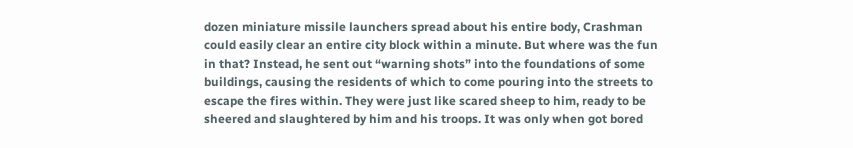dozen miniature missile launchers spread about his entire body, Crashman could easily clear an entire city block within a minute. But where was the fun in that? Instead, he sent out “warning shots” into the foundations of some buildings, causing the residents of which to come pouring into the streets to escape the fires within. They were just like scared sheep to him, ready to be sheered and slaughtered by him and his troops. It was only when got bored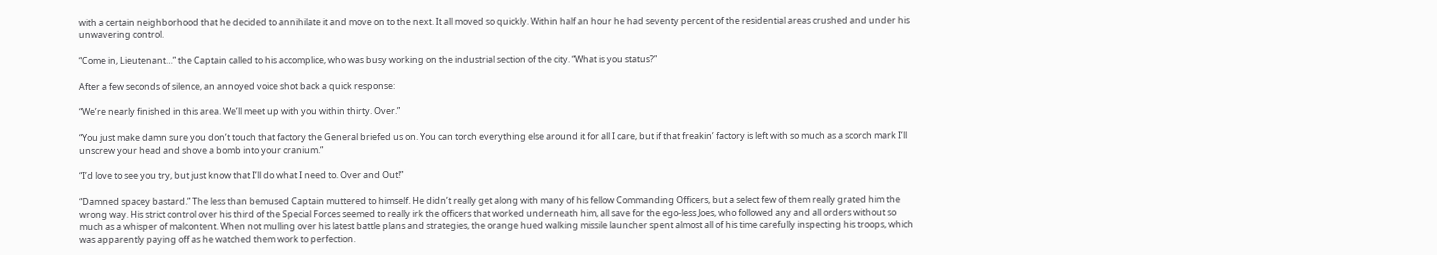with a certain neighborhood that he decided to annihilate it and move on to the next. It all moved so quickly. Within half an hour he had seventy percent of the residential areas crushed and under his unwavering control.

“Come in, Lieutenant…” the Captain called to his accomplice, who was busy working on the industrial section of the city. “What is you status?”

After a few seconds of silence, an annoyed voice shot back a quick response:

“We’re nearly finished in this area. We’ll meet up with you within thirty. Over.”

“You just make damn sure you don’t touch that factory the General briefed us on. You can torch everything else around it for all I care, but if that freakin’ factory is left with so much as a scorch mark I’ll unscrew your head and shove a bomb into your cranium.”

“I’d love to see you try, but just know that I’ll do what I need to. Over and Out!”

“Damned spacey bastard.” The less than bemused Captain muttered to himself. He didn’t really get along with many of his fellow Commanding Officers, but a select few of them really grated him the wrong way. His strict control over his third of the Special Forces seemed to really irk the officers that worked underneath him, all save for the ego-less Joes, who followed any and all orders without so much as a whisper of malcontent. When not mulling over his latest battle plans and strategies, the orange hued walking missile launcher spent almost all of his time carefully inspecting his troops, which was apparently paying off as he watched them work to perfection.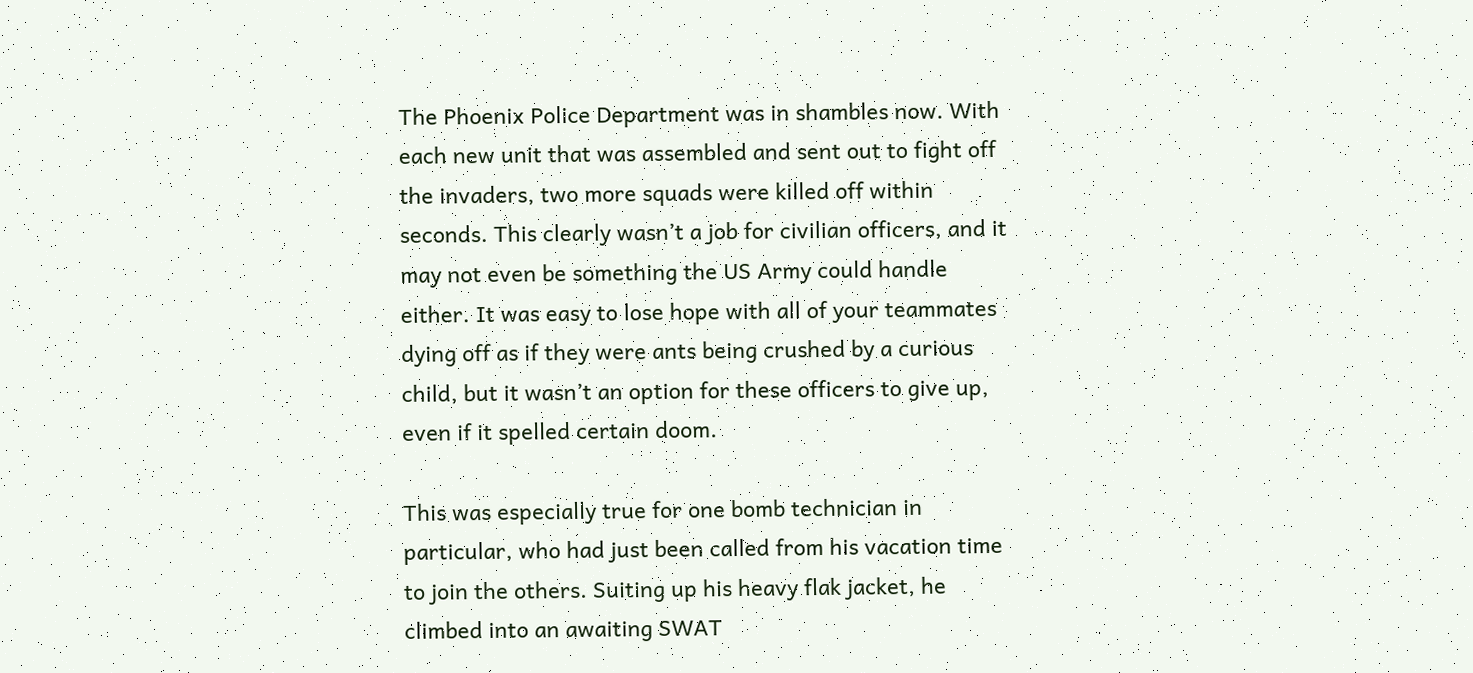The Phoenix Police Department was in shambles now. With each new unit that was assembled and sent out to fight off the invaders, two more squads were killed off within seconds. This clearly wasn’t a job for civilian officers, and it may not even be something the US Army could handle either. It was easy to lose hope with all of your teammates dying off as if they were ants being crushed by a curious child, but it wasn’t an option for these officers to give up, even if it spelled certain doom.

This was especially true for one bomb technician in particular, who had just been called from his vacation time to join the others. Suiting up his heavy flak jacket, he climbed into an awaiting SWAT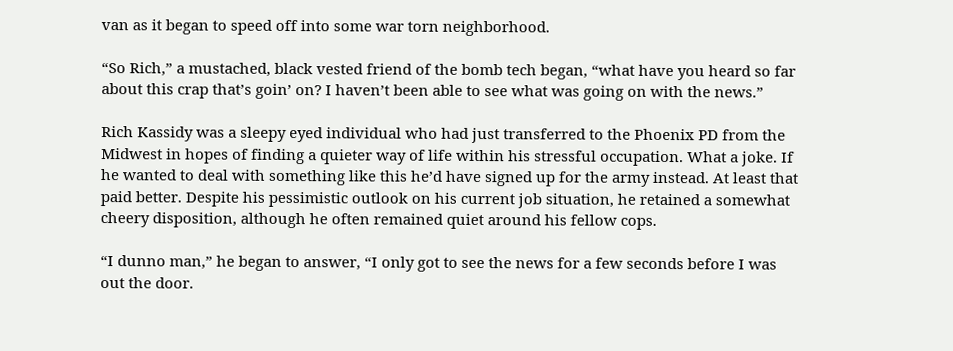van as it began to speed off into some war torn neighborhood.

“So Rich,” a mustached, black vested friend of the bomb tech began, “what have you heard so far about this crap that’s goin’ on? I haven’t been able to see what was going on with the news.”

Rich Kassidy was a sleepy eyed individual who had just transferred to the Phoenix PD from the Midwest in hopes of finding a quieter way of life within his stressful occupation. What a joke. If he wanted to deal with something like this he’d have signed up for the army instead. At least that paid better. Despite his pessimistic outlook on his current job situation, he retained a somewhat cheery disposition, although he often remained quiet around his fellow cops.

“I dunno man,” he began to answer, “I only got to see the news for a few seconds before I was out the door.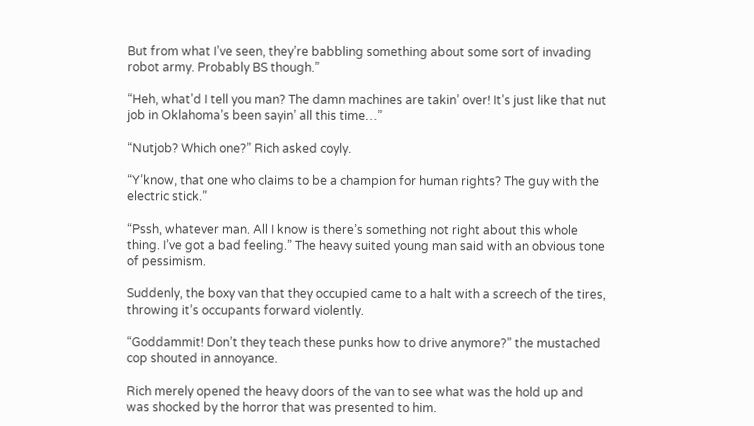But from what I’ve seen, they’re babbling something about some sort of invading robot army. Probably BS though.”

“Heh, what’d I tell you man? The damn machines are takin’ over! It’s just like that nut job in Oklahoma’s been sayin’ all this time…”

“Nutjob? Which one?” Rich asked coyly.

“Y’know, that one who claims to be a champion for human rights? The guy with the electric stick.”

“Pssh, whatever man. All I know is there’s something not right about this whole thing. I’ve got a bad feeling.” The heavy suited young man said with an obvious tone of pessimism.

Suddenly, the boxy van that they occupied came to a halt with a screech of the tires, throwing it’s occupants forward violently.

“Goddammit! Don’t they teach these punks how to drive anymore?” the mustached cop shouted in annoyance.

Rich merely opened the heavy doors of the van to see what was the hold up and was shocked by the horror that was presented to him.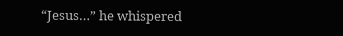“Jesus…” he whispered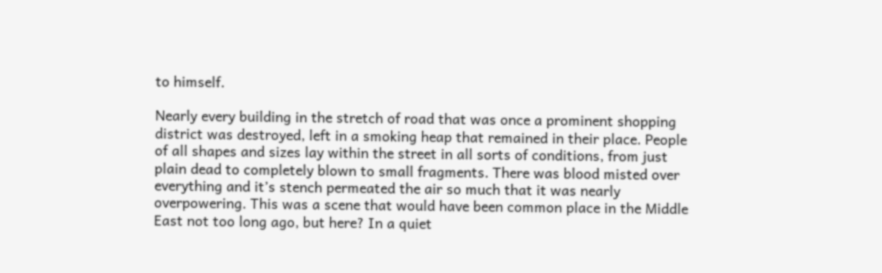to himself.

Nearly every building in the stretch of road that was once a prominent shopping district was destroyed, left in a smoking heap that remained in their place. People of all shapes and sizes lay within the street in all sorts of conditions, from just plain dead to completely blown to small fragments. There was blood misted over everything and it’s stench permeated the air so much that it was nearly overpowering. This was a scene that would have been common place in the Middle East not too long ago, but here? In a quiet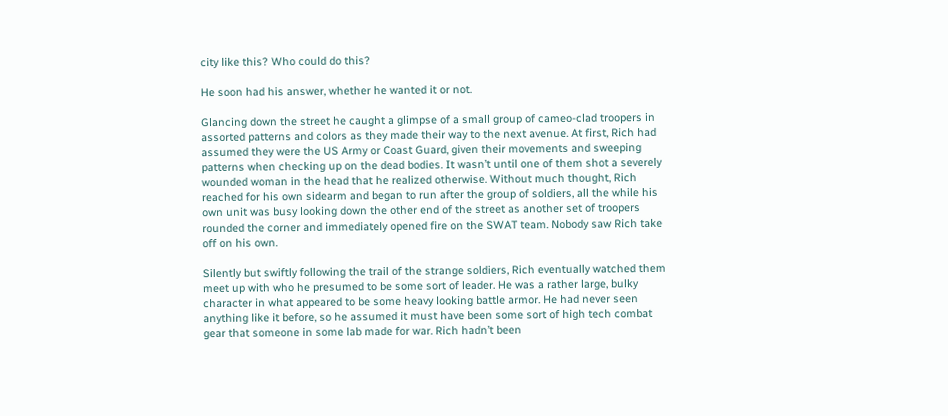city like this? Who could do this?

He soon had his answer, whether he wanted it or not.

Glancing down the street he caught a glimpse of a small group of cameo-clad troopers in assorted patterns and colors as they made their way to the next avenue. At first, Rich had assumed they were the US Army or Coast Guard, given their movements and sweeping patterns when checking up on the dead bodies. It wasn’t until one of them shot a severely wounded woman in the head that he realized otherwise. Without much thought, Rich reached for his own sidearm and began to run after the group of soldiers, all the while his own unit was busy looking down the other end of the street as another set of troopers rounded the corner and immediately opened fire on the SWAT team. Nobody saw Rich take off on his own.

Silently but swiftly following the trail of the strange soldiers, Rich eventually watched them meet up with who he presumed to be some sort of leader. He was a rather large, bulky character in what appeared to be some heavy looking battle armor. He had never seen anything like it before, so he assumed it must have been some sort of high tech combat gear that someone in some lab made for war. Rich hadn’t been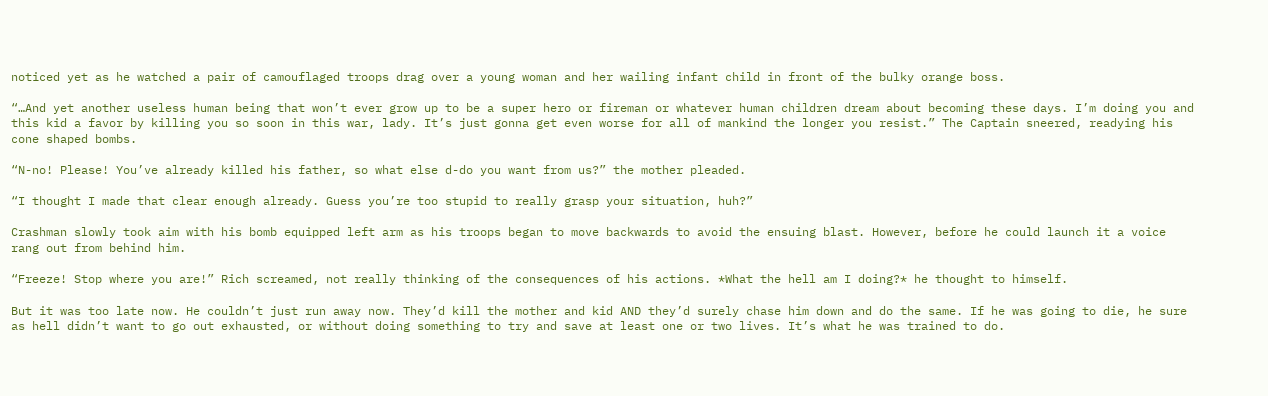noticed yet as he watched a pair of camouflaged troops drag over a young woman and her wailing infant child in front of the bulky orange boss.

“…And yet another useless human being that won’t ever grow up to be a super hero or fireman or whatever human children dream about becoming these days. I’m doing you and this kid a favor by killing you so soon in this war, lady. It’s just gonna get even worse for all of mankind the longer you resist.” The Captain sneered, readying his cone shaped bombs.

“N-no! Please! You’ve already killed his father, so what else d-do you want from us?” the mother pleaded.

“I thought I made that clear enough already. Guess you’re too stupid to really grasp your situation, huh?”

Crashman slowly took aim with his bomb equipped left arm as his troops began to move backwards to avoid the ensuing blast. However, before he could launch it a voice rang out from behind him.

“Freeze! Stop where you are!” Rich screamed, not really thinking of the consequences of his actions. *What the hell am I doing?* he thought to himself.

But it was too late now. He couldn’t just run away now. They’d kill the mother and kid AND they’d surely chase him down and do the same. If he was going to die, he sure as hell didn’t want to go out exhausted, or without doing something to try and save at least one or two lives. It’s what he was trained to do.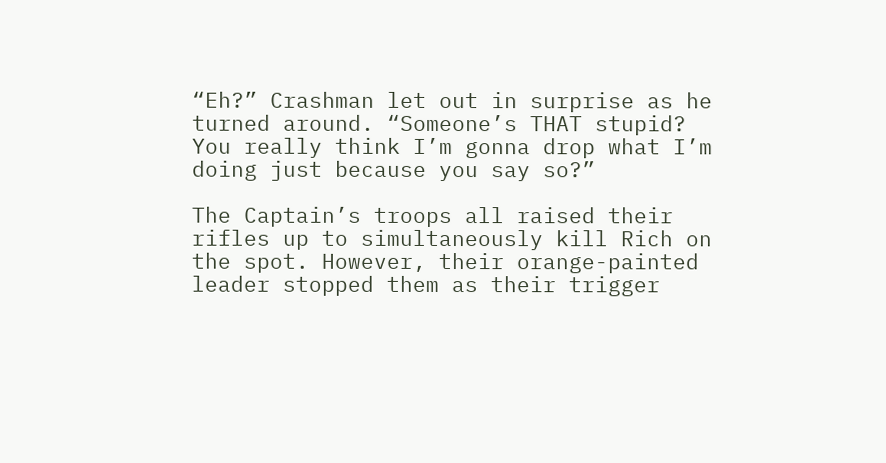“Eh?” Crashman let out in surprise as he turned around. “Someone’s THAT stupid? You really think I’m gonna drop what I’m doing just because you say so?”

The Captain’s troops all raised their rifles up to simultaneously kill Rich on the spot. However, their orange-painted leader stopped them as their trigger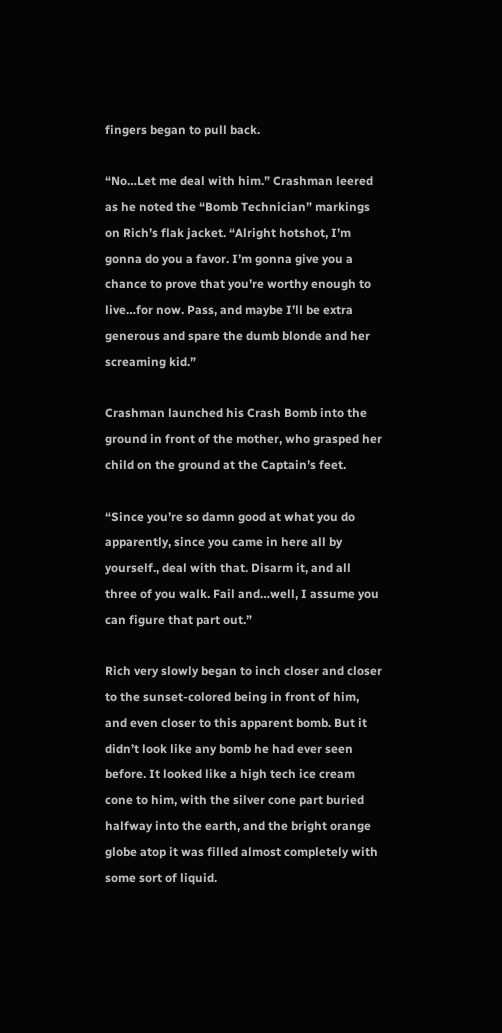fingers began to pull back.

“No…Let me deal with him.” Crashman leered as he noted the “Bomb Technician” markings on Rich’s flak jacket. “Alright hotshot, I’m gonna do you a favor. I’m gonna give you a chance to prove that you’re worthy enough to live…for now. Pass, and maybe I’ll be extra generous and spare the dumb blonde and her screaming kid.”

Crashman launched his Crash Bomb into the ground in front of the mother, who grasped her child on the ground at the Captain’s feet.

“Since you’re so damn good at what you do apparently, since you came in here all by yourself., deal with that. Disarm it, and all three of you walk. Fail and…well, I assume you can figure that part out.”

Rich very slowly began to inch closer and closer to the sunset-colored being in front of him, and even closer to this apparent bomb. But it didn’t look like any bomb he had ever seen before. It looked like a high tech ice cream cone to him, with the silver cone part buried halfway into the earth, and the bright orange globe atop it was filled almost completely with some sort of liquid.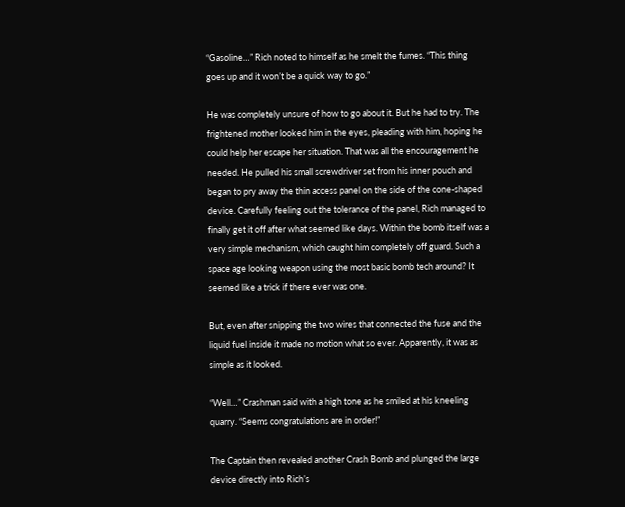“Gasoline…” Rich noted to himself as he smelt the fumes. “This thing goes up and it won’t be a quick way to go.”

He was completely unsure of how to go about it. But he had to try. The frightened mother looked him in the eyes, pleading with him, hoping he could help her escape her situation. That was all the encouragement he needed. He pulled his small screwdriver set from his inner pouch and began to pry away the thin access panel on the side of the cone-shaped device. Carefully feeling out the tolerance of the panel, Rich managed to finally get it off after what seemed like days. Within the bomb itself was a very simple mechanism, which caught him completely off guard. Such a space age looking weapon using the most basic bomb tech around? It seemed like a trick if there ever was one.

But, even after snipping the two wires that connected the fuse and the liquid fuel inside it made no motion what so ever. Apparently, it was as simple as it looked.

“Well…” Crashman said with a high tone as he smiled at his kneeling quarry. “Seems congratulations are in order!”

The Captain then revealed another Crash Bomb and plunged the large device directly into Rich’s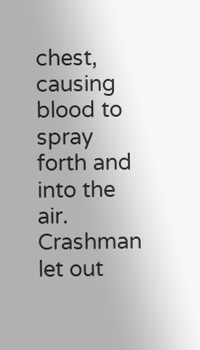chest, causing blood to spray forth and into the air. Crashman let out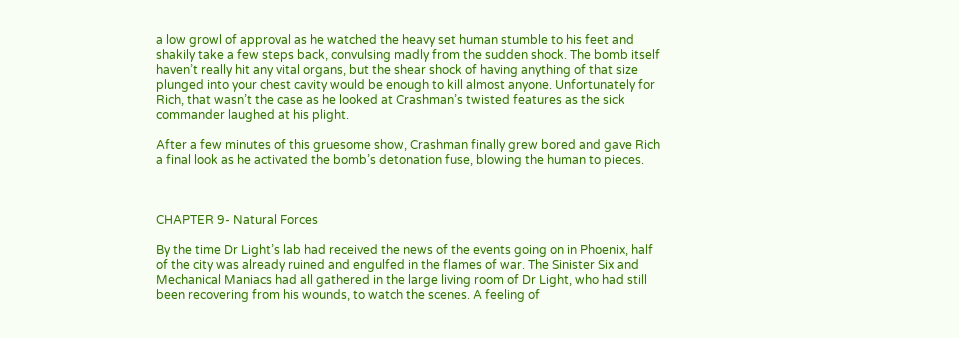a low growl of approval as he watched the heavy set human stumble to his feet and shakily take a few steps back, convulsing madly from the sudden shock. The bomb itself haven’t really hit any vital organs, but the shear shock of having anything of that size plunged into your chest cavity would be enough to kill almost anyone. Unfortunately for Rich, that wasn’t the case as he looked at Crashman’s twisted features as the sick commander laughed at his plight.

After a few minutes of this gruesome show, Crashman finally grew bored and gave Rich a final look as he activated the bomb’s detonation fuse, blowing the human to pieces.



CHAPTER 9- Natural Forces

By the time Dr Light’s lab had received the news of the events going on in Phoenix, half of the city was already ruined and engulfed in the flames of war. The Sinister Six and Mechanical Maniacs had all gathered in the large living room of Dr Light, who had still been recovering from his wounds, to watch the scenes. A feeling of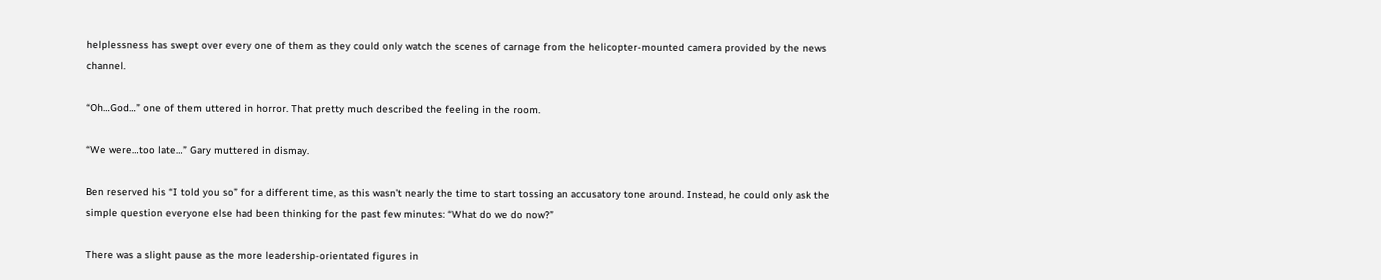helplessness has swept over every one of them as they could only watch the scenes of carnage from the helicopter-mounted camera provided by the news channel.

“Oh…God…” one of them uttered in horror. That pretty much described the feeling in the room.

“We were…too late…” Gary muttered in dismay.

Ben reserved his “I told you so” for a different time, as this wasn’t nearly the time to start tossing an accusatory tone around. Instead, he could only ask the simple question everyone else had been thinking for the past few minutes: “What do we do now?”

There was a slight pause as the more leadership-orientated figures in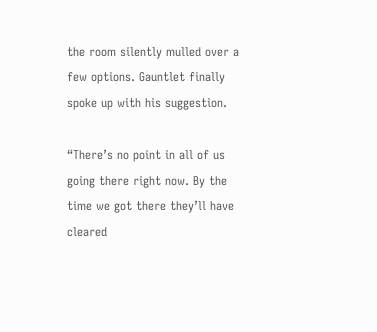the room silently mulled over a few options. Gauntlet finally spoke up with his suggestion.

“There’s no point in all of us going there right now. By the time we got there they’ll have cleared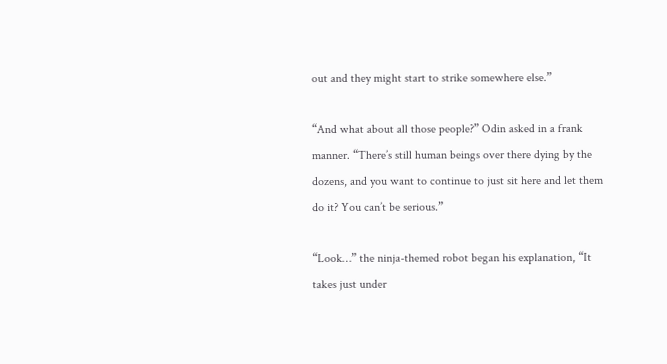out and they might start to strike somewhere else.”

“And what about all those people?” Odin asked in a frank manner. “There’s still human beings over there dying by the dozens, and you want to continue to just sit here and let them do it? You can’t be serious.”

“Look…” the ninja-themed robot began his explanation, “It takes just under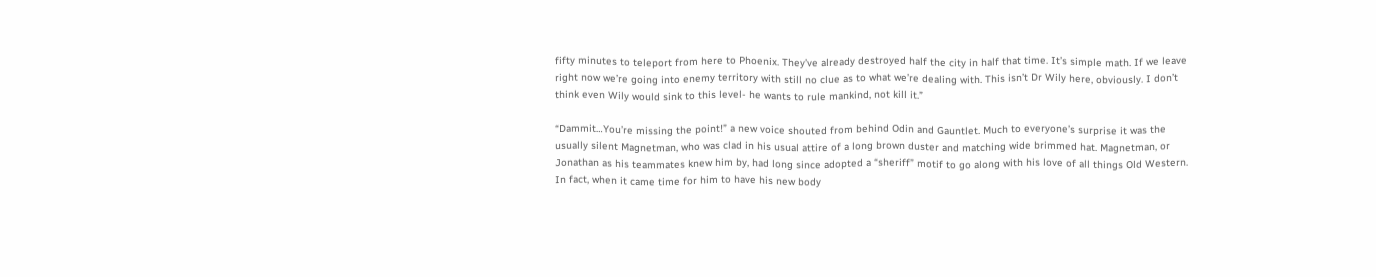fifty minutes to teleport from here to Phoenix. They’ve already destroyed half the city in half that time. It’s simple math. If we leave right now we’re going into enemy territory with still no clue as to what we’re dealing with. This isn’t Dr Wily here, obviously. I don’t think even Wily would sink to this level- he wants to rule mankind, not kill it.”

“Dammit…You’re missing the point!” a new voice shouted from behind Odin and Gauntlet. Much to everyone’s surprise it was the usually silent Magnetman, who was clad in his usual attire of a long brown duster and matching wide brimmed hat. Magnetman, or Jonathan as his teammates knew him by, had long since adopted a “sheriff” motif to go along with his love of all things Old Western. In fact, when it came time for him to have his new body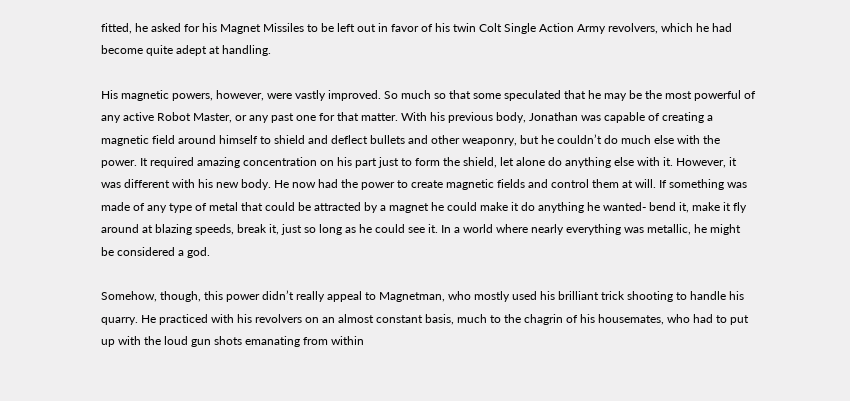fitted, he asked for his Magnet Missiles to be left out in favor of his twin Colt Single Action Army revolvers, which he had become quite adept at handling.

His magnetic powers, however, were vastly improved. So much so that some speculated that he may be the most powerful of any active Robot Master, or any past one for that matter. With his previous body, Jonathan was capable of creating a magnetic field around himself to shield and deflect bullets and other weaponry, but he couldn’t do much else with the power. It required amazing concentration on his part just to form the shield, let alone do anything else with it. However, it was different with his new body. He now had the power to create magnetic fields and control them at will. If something was made of any type of metal that could be attracted by a magnet he could make it do anything he wanted- bend it, make it fly around at blazing speeds, break it, just so long as he could see it. In a world where nearly everything was metallic, he might be considered a god.

Somehow, though, this power didn’t really appeal to Magnetman, who mostly used his brilliant trick shooting to handle his quarry. He practiced with his revolvers on an almost constant basis, much to the chagrin of his housemates, who had to put up with the loud gun shots emanating from within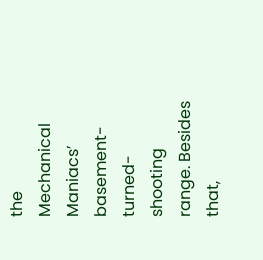the Mechanical Maniacs’ basement-turned-shooting range. Besides that,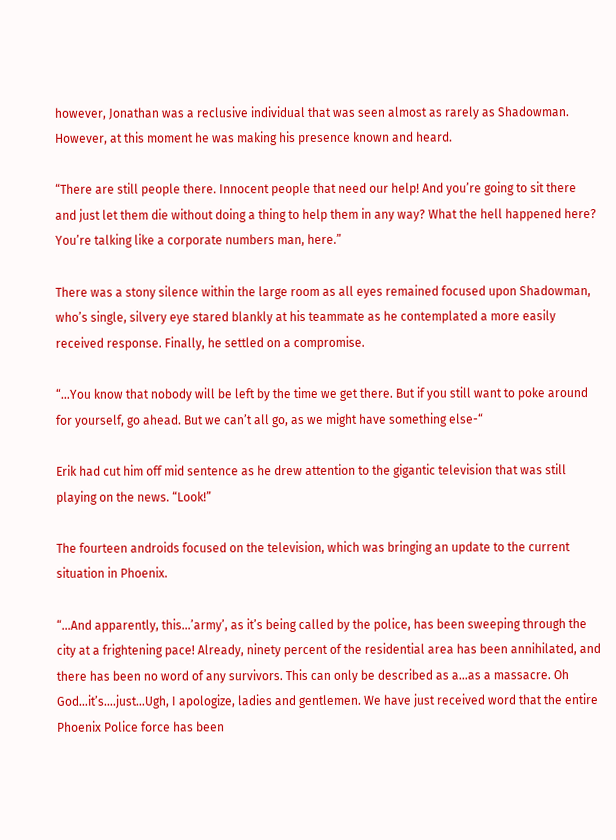however, Jonathan was a reclusive individual that was seen almost as rarely as Shadowman. However, at this moment he was making his presence known and heard.

“There are still people there. Innocent people that need our help! And you’re going to sit there and just let them die without doing a thing to help them in any way? What the hell happened here? You’re talking like a corporate numbers man, here.”

There was a stony silence within the large room as all eyes remained focused upon Shadowman, who’s single, silvery eye stared blankly at his teammate as he contemplated a more easily received response. Finally, he settled on a compromise.

“…You know that nobody will be left by the time we get there. But if you still want to poke around for yourself, go ahead. But we can’t all go, as we might have something else-“

Erik had cut him off mid sentence as he drew attention to the gigantic television that was still playing on the news. “Look!”

The fourteen androids focused on the television, which was bringing an update to the current situation in Phoenix.

“…And apparently, this…’army’, as it’s being called by the police, has been sweeping through the city at a frightening pace! Already, ninety percent of the residential area has been annihilated, and there has been no word of any survivors. This can only be described as a…as a massacre. Oh God…it’s….just…Ugh, I apologize, ladies and gentlemen. We have just received word that the entire Phoenix Police force has been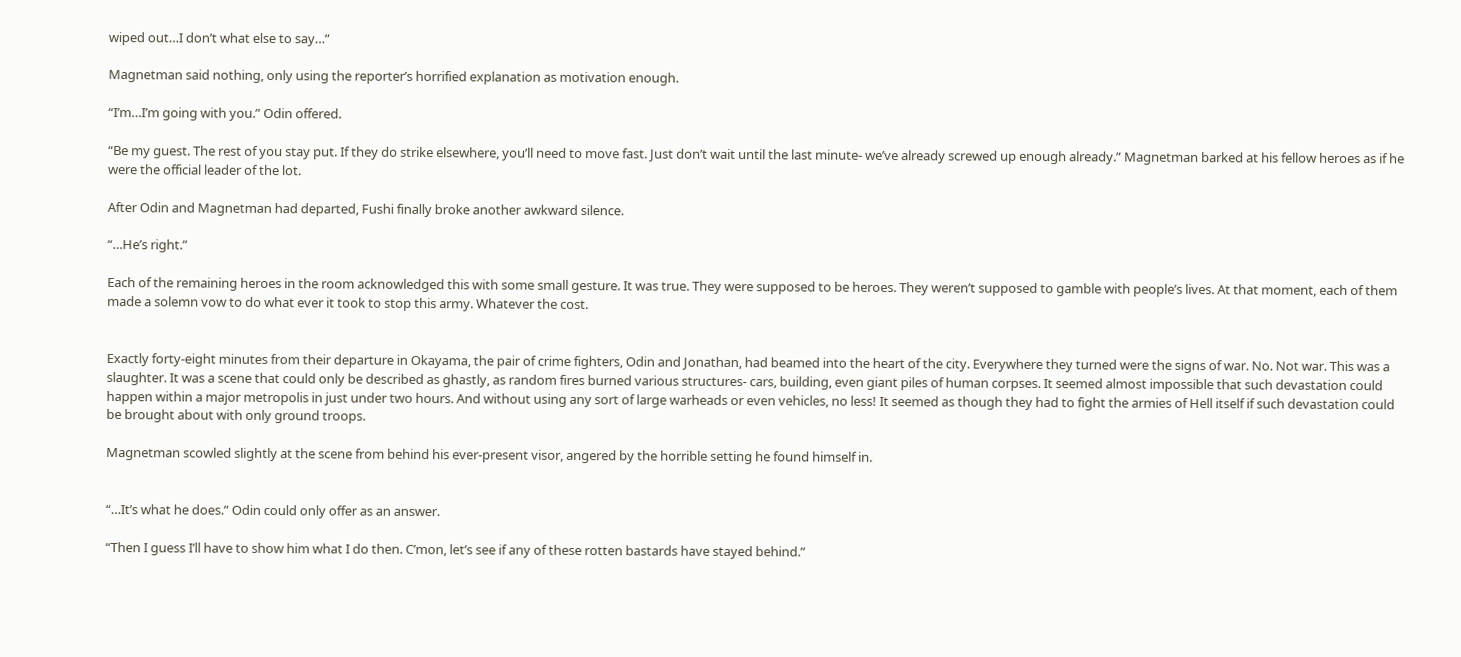wiped out…I don’t what else to say…”

Magnetman said nothing, only using the reporter’s horrified explanation as motivation enough.

“I’m…I’m going with you.” Odin offered.

“Be my guest. The rest of you stay put. If they do strike elsewhere, you’ll need to move fast. Just don’t wait until the last minute- we’ve already screwed up enough already.” Magnetman barked at his fellow heroes as if he were the official leader of the lot.

After Odin and Magnetman had departed, Fushi finally broke another awkward silence.

“…He’s right.”

Each of the remaining heroes in the room acknowledged this with some small gesture. It was true. They were supposed to be heroes. They weren’t supposed to gamble with people’s lives. At that moment, each of them made a solemn vow to do what ever it took to stop this army. Whatever the cost.


Exactly forty-eight minutes from their departure in Okayama, the pair of crime fighters, Odin and Jonathan, had beamed into the heart of the city. Everywhere they turned were the signs of war. No. Not war. This was a slaughter. It was a scene that could only be described as ghastly, as random fires burned various structures- cars, building, even giant piles of human corpses. It seemed almost impossible that such devastation could happen within a major metropolis in just under two hours. And without using any sort of large warheads or even vehicles, no less! It seemed as though they had to fight the armies of Hell itself if such devastation could be brought about with only ground troops.

Magnetman scowled slightly at the scene from behind his ever-present visor, angered by the horrible setting he found himself in.


“…It’s what he does.” Odin could only offer as an answer.

“Then I guess I’ll have to show him what I do then. C’mon, let’s see if any of these rotten bastards have stayed behind.”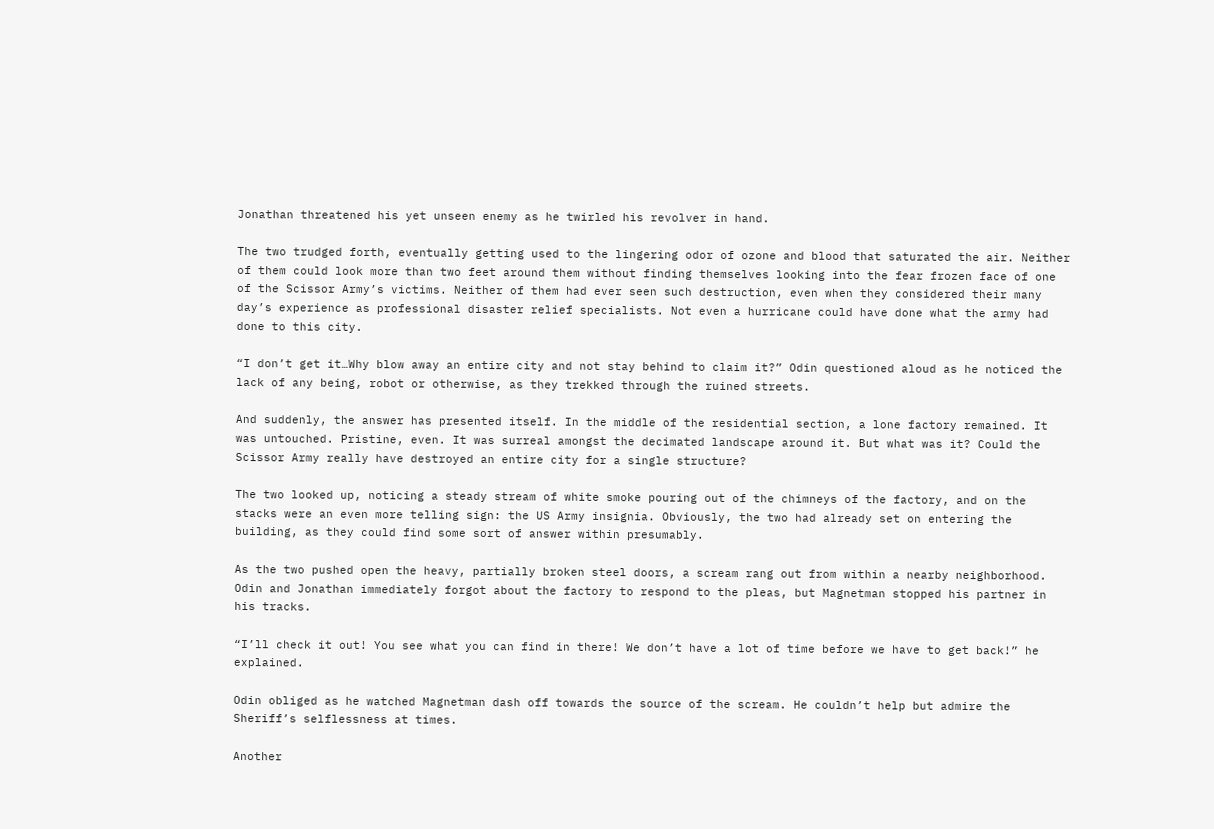Jonathan threatened his yet unseen enemy as he twirled his revolver in hand.

The two trudged forth, eventually getting used to the lingering odor of ozone and blood that saturated the air. Neither of them could look more than two feet around them without finding themselves looking into the fear frozen face of one of the Scissor Army’s victims. Neither of them had ever seen such destruction, even when they considered their many day’s experience as professional disaster relief specialists. Not even a hurricane could have done what the army had done to this city.

“I don’t get it…Why blow away an entire city and not stay behind to claim it?” Odin questioned aloud as he noticed the lack of any being, robot or otherwise, as they trekked through the ruined streets.

And suddenly, the answer has presented itself. In the middle of the residential section, a lone factory remained. It was untouched. Pristine, even. It was surreal amongst the decimated landscape around it. But what was it? Could the Scissor Army really have destroyed an entire city for a single structure?

The two looked up, noticing a steady stream of white smoke pouring out of the chimneys of the factory, and on the stacks were an even more telling sign: the US Army insignia. Obviously, the two had already set on entering the building, as they could find some sort of answer within presumably.

As the two pushed open the heavy, partially broken steel doors, a scream rang out from within a nearby neighborhood. Odin and Jonathan immediately forgot about the factory to respond to the pleas, but Magnetman stopped his partner in his tracks.

“I’ll check it out! You see what you can find in there! We don’t have a lot of time before we have to get back!” he explained.

Odin obliged as he watched Magnetman dash off towards the source of the scream. He couldn’t help but admire the Sheriff’s selflessness at times.

Another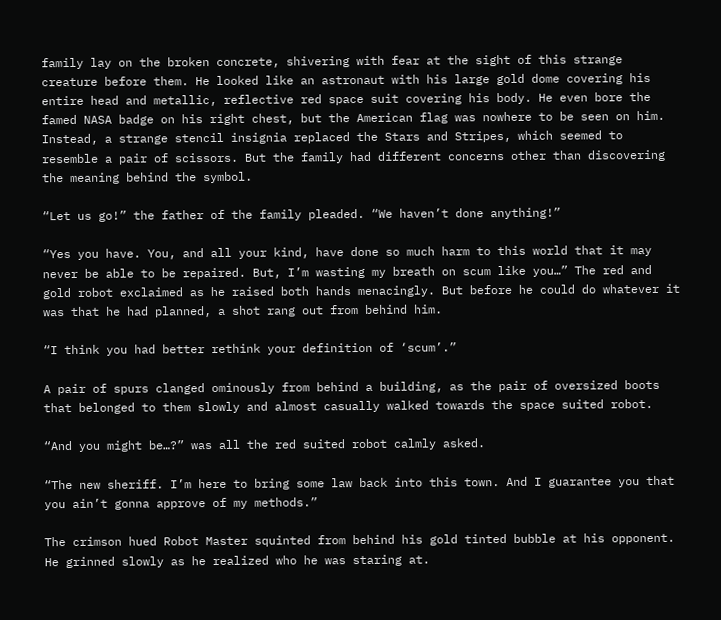family lay on the broken concrete, shivering with fear at the sight of this strange creature before them. He looked like an astronaut with his large gold dome covering his entire head and metallic, reflective red space suit covering his body. He even bore the famed NASA badge on his right chest, but the American flag was nowhere to be seen on him. Instead, a strange stencil insignia replaced the Stars and Stripes, which seemed to resemble a pair of scissors. But the family had different concerns other than discovering the meaning behind the symbol.

“Let us go!” the father of the family pleaded. “We haven’t done anything!”

“Yes you have. You, and all your kind, have done so much harm to this world that it may never be able to be repaired. But, I’m wasting my breath on scum like you…” The red and gold robot exclaimed as he raised both hands menacingly. But before he could do whatever it was that he had planned, a shot rang out from behind him.

“I think you had better rethink your definition of ‘scum’.”

A pair of spurs clanged ominously from behind a building, as the pair of oversized boots that belonged to them slowly and almost casually walked towards the space suited robot.

“And you might be…?” was all the red suited robot calmly asked.

“The new sheriff. I’m here to bring some law back into this town. And I guarantee you that you ain’t gonna approve of my methods.”

The crimson hued Robot Master squinted from behind his gold tinted bubble at his opponent. He grinned slowly as he realized who he was staring at.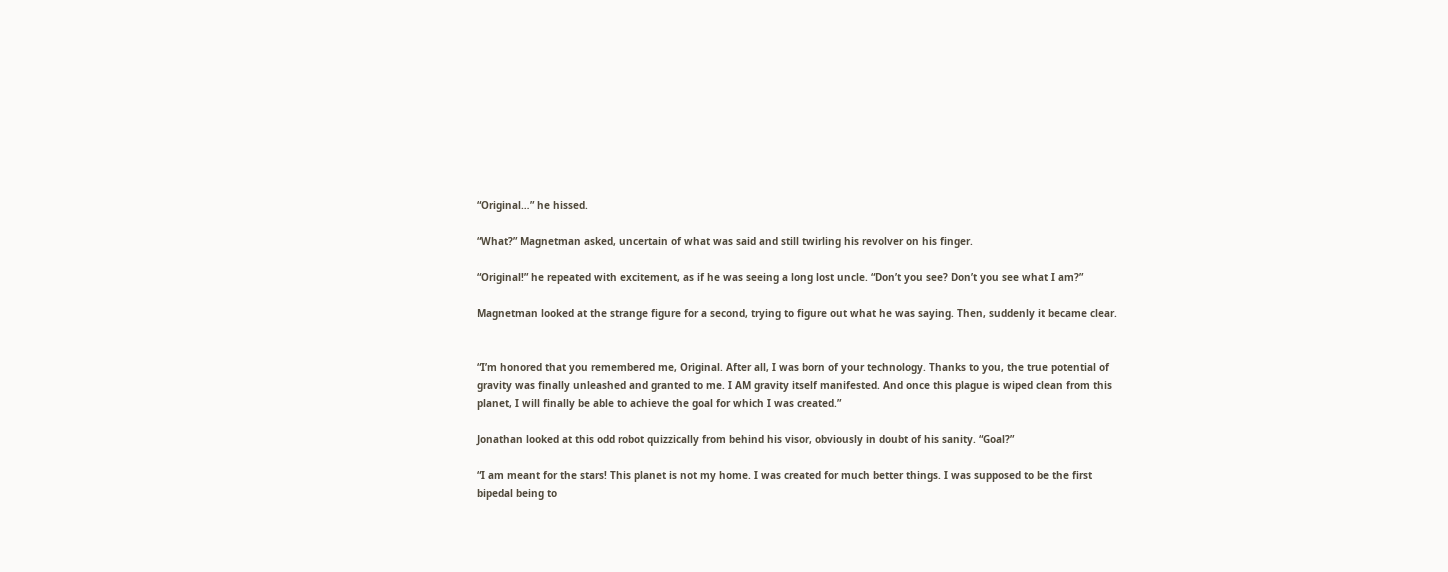“Original…” he hissed.

“What?” Magnetman asked, uncertain of what was said and still twirling his revolver on his finger.

“Original!” he repeated with excitement, as if he was seeing a long lost uncle. “Don’t you see? Don’t you see what I am?”

Magnetman looked at the strange figure for a second, trying to figure out what he was saying. Then, suddenly it became clear.


“I’m honored that you remembered me, Original. After all, I was born of your technology. Thanks to you, the true potential of gravity was finally unleashed and granted to me. I AM gravity itself manifested. And once this plague is wiped clean from this planet, I will finally be able to achieve the goal for which I was created.”

Jonathan looked at this odd robot quizzically from behind his visor, obviously in doubt of his sanity. “Goal?”

“I am meant for the stars! This planet is not my home. I was created for much better things. I was supposed to be the first bipedal being to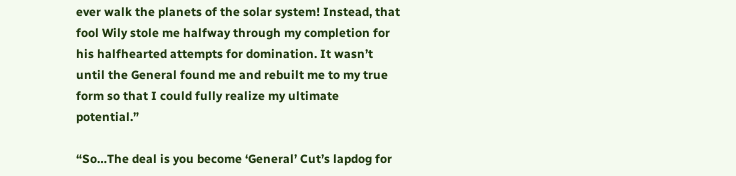ever walk the planets of the solar system! Instead, that fool Wily stole me halfway through my completion for his halfhearted attempts for domination. It wasn’t until the General found me and rebuilt me to my true form so that I could fully realize my ultimate potential.”

“So…The deal is you become ‘General’ Cut’s lapdog for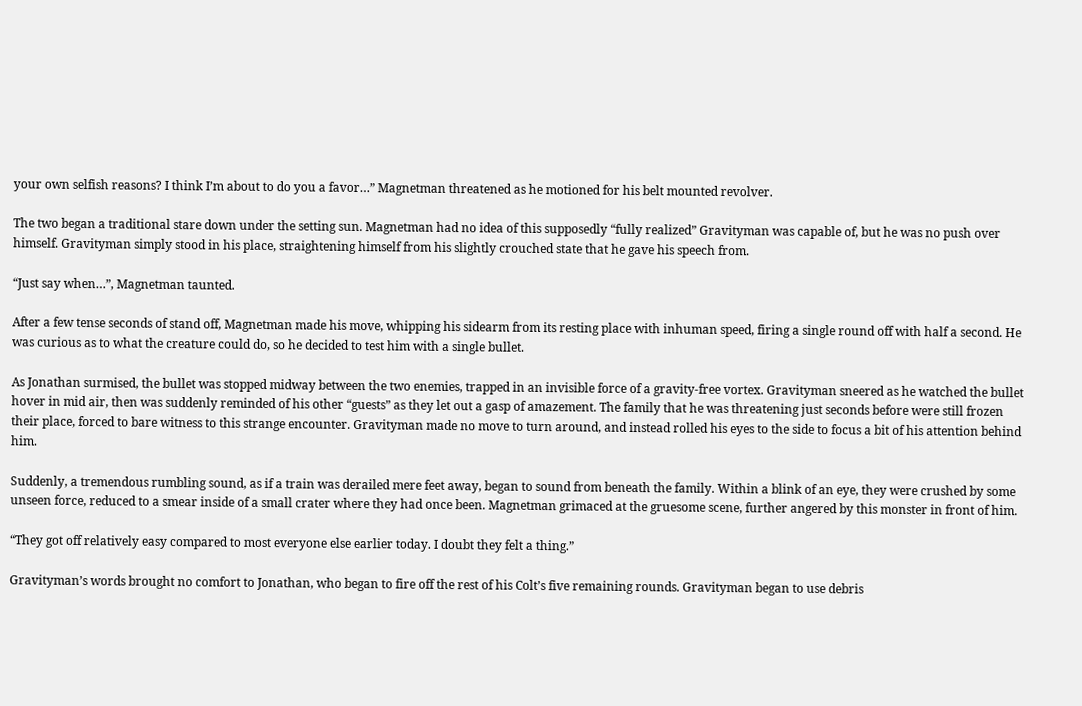your own selfish reasons? I think I’m about to do you a favor…” Magnetman threatened as he motioned for his belt mounted revolver.

The two began a traditional stare down under the setting sun. Magnetman had no idea of this supposedly “fully realized” Gravityman was capable of, but he was no push over himself. Gravityman simply stood in his place, straightening himself from his slightly crouched state that he gave his speech from.

“Just say when…”, Magnetman taunted.

After a few tense seconds of stand off, Magnetman made his move, whipping his sidearm from its resting place with inhuman speed, firing a single round off with half a second. He was curious as to what the creature could do, so he decided to test him with a single bullet.

As Jonathan surmised, the bullet was stopped midway between the two enemies, trapped in an invisible force of a gravity-free vortex. Gravityman sneered as he watched the bullet hover in mid air, then was suddenly reminded of his other “guests” as they let out a gasp of amazement. The family that he was threatening just seconds before were still frozen their place, forced to bare witness to this strange encounter. Gravityman made no move to turn around, and instead rolled his eyes to the side to focus a bit of his attention behind him.

Suddenly, a tremendous rumbling sound, as if a train was derailed mere feet away, began to sound from beneath the family. Within a blink of an eye, they were crushed by some unseen force, reduced to a smear inside of a small crater where they had once been. Magnetman grimaced at the gruesome scene, further angered by this monster in front of him.

“They got off relatively easy compared to most everyone else earlier today. I doubt they felt a thing.”

Gravityman’s words brought no comfort to Jonathan, who began to fire off the rest of his Colt’s five remaining rounds. Gravityman began to use debris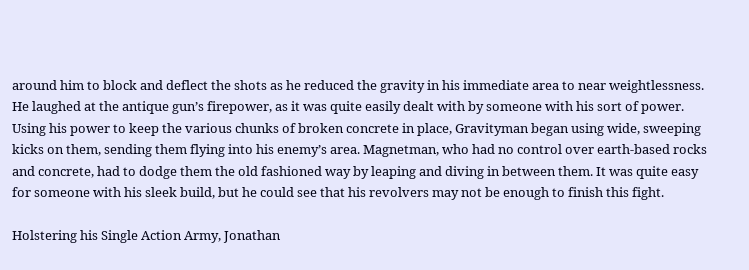around him to block and deflect the shots as he reduced the gravity in his immediate area to near weightlessness. He laughed at the antique gun’s firepower, as it was quite easily dealt with by someone with his sort of power. Using his power to keep the various chunks of broken concrete in place, Gravityman began using wide, sweeping kicks on them, sending them flying into his enemy’s area. Magnetman, who had no control over earth-based rocks and concrete, had to dodge them the old fashioned way by leaping and diving in between them. It was quite easy for someone with his sleek build, but he could see that his revolvers may not be enough to finish this fight.

Holstering his Single Action Army, Jonathan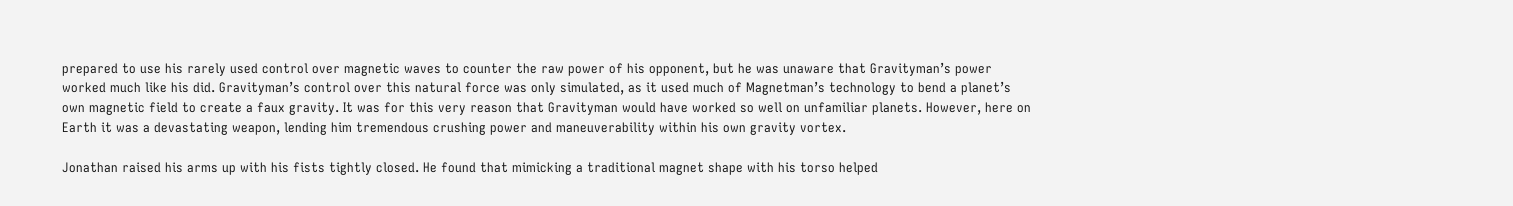prepared to use his rarely used control over magnetic waves to counter the raw power of his opponent, but he was unaware that Gravityman’s power worked much like his did. Gravityman’s control over this natural force was only simulated, as it used much of Magnetman’s technology to bend a planet’s own magnetic field to create a faux gravity. It was for this very reason that Gravityman would have worked so well on unfamiliar planets. However, here on Earth it was a devastating weapon, lending him tremendous crushing power and maneuverability within his own gravity vortex.

Jonathan raised his arms up with his fists tightly closed. He found that mimicking a traditional magnet shape with his torso helped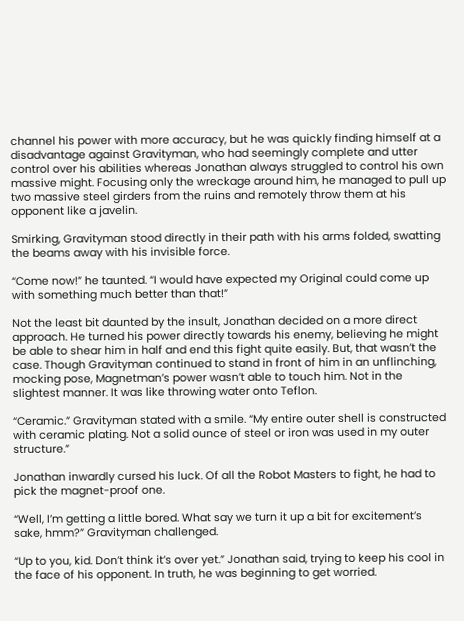channel his power with more accuracy, but he was quickly finding himself at a disadvantage against Gravityman, who had seemingly complete and utter control over his abilities whereas Jonathan always struggled to control his own massive might. Focusing only the wreckage around him, he managed to pull up two massive steel girders from the ruins and remotely throw them at his opponent like a javelin.

Smirking, Gravityman stood directly in their path with his arms folded, swatting the beams away with his invisible force.

“Come now!” he taunted. “I would have expected my Original could come up with something much better than that!”

Not the least bit daunted by the insult, Jonathan decided on a more direct approach. He turned his power directly towards his enemy, believing he might be able to shear him in half and end this fight quite easily. But, that wasn’t the case. Though Gravityman continued to stand in front of him in an unflinching, mocking pose, Magnetman’s power wasn’t able to touch him. Not in the slightest manner. It was like throwing water onto Teflon.

“Ceramic.” Gravityman stated with a smile. “My entire outer shell is constructed with ceramic plating. Not a solid ounce of steel or iron was used in my outer structure.”

Jonathan inwardly cursed his luck. Of all the Robot Masters to fight, he had to pick the magnet-proof one.

“Well, I’m getting a little bored. What say we turn it up a bit for excitement’s sake, hmm?” Gravityman challenged.

“Up to you, kid. Don’t think it’s over yet.” Jonathan said, trying to keep his cool in the face of his opponent. In truth, he was beginning to get worried.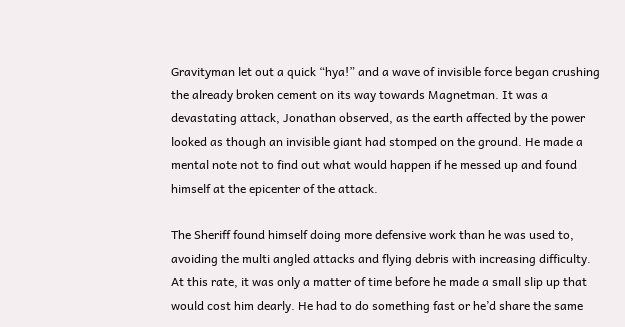Gravityman let out a quick “hya!” and a wave of invisible force began crushing the already broken cement on its way towards Magnetman. It was a devastating attack, Jonathan observed, as the earth affected by the power looked as though an invisible giant had stomped on the ground. He made a mental note not to find out what would happen if he messed up and found himself at the epicenter of the attack.

The Sheriff found himself doing more defensive work than he was used to, avoiding the multi angled attacks and flying debris with increasing difficulty. At this rate, it was only a matter of time before he made a small slip up that would cost him dearly. He had to do something fast or he’d share the same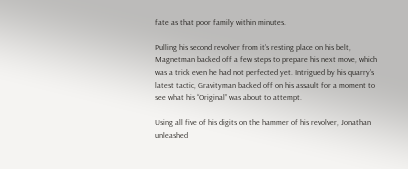fate as that poor family within minutes.

Pulling his second revolver from it’s resting place on his belt, Magnetman backed off a few steps to prepare his next move, which was a trick even he had not perfected yet. Intrigued by his quarry’s latest tactic, Gravityman backed off on his assault for a moment to see what his “Original” was about to attempt.

Using all five of his digits on the hammer of his revolver, Jonathan unleashed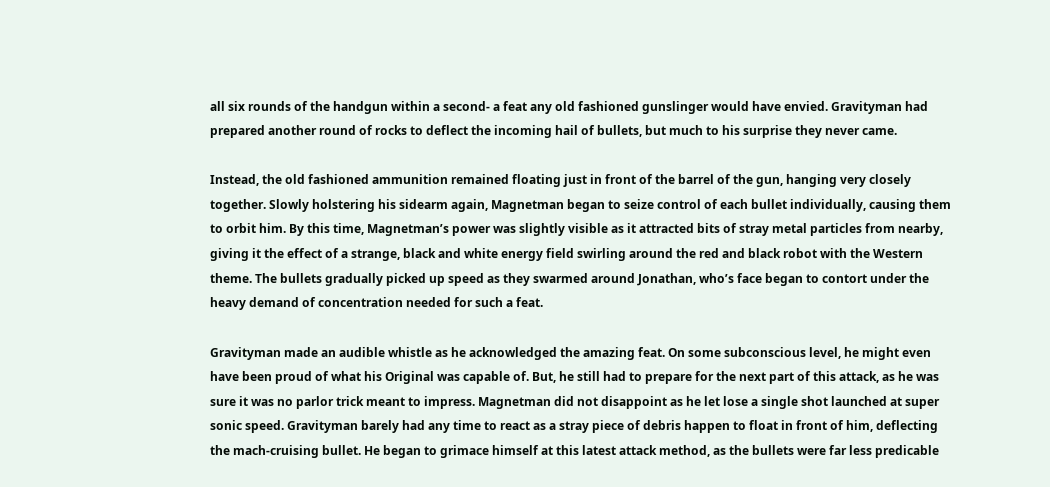all six rounds of the handgun within a second- a feat any old fashioned gunslinger would have envied. Gravityman had prepared another round of rocks to deflect the incoming hail of bullets, but much to his surprise they never came.

Instead, the old fashioned ammunition remained floating just in front of the barrel of the gun, hanging very closely together. Slowly holstering his sidearm again, Magnetman began to seize control of each bullet individually, causing them to orbit him. By this time, Magnetman’s power was slightly visible as it attracted bits of stray metal particles from nearby, giving it the effect of a strange, black and white energy field swirling around the red and black robot with the Western theme. The bullets gradually picked up speed as they swarmed around Jonathan, who’s face began to contort under the heavy demand of concentration needed for such a feat.

Gravityman made an audible whistle as he acknowledged the amazing feat. On some subconscious level, he might even have been proud of what his Original was capable of. But, he still had to prepare for the next part of this attack, as he was sure it was no parlor trick meant to impress. Magnetman did not disappoint as he let lose a single shot launched at super sonic speed. Gravityman barely had any time to react as a stray piece of debris happen to float in front of him, deflecting the mach-cruising bullet. He began to grimace himself at this latest attack method, as the bullets were far less predicable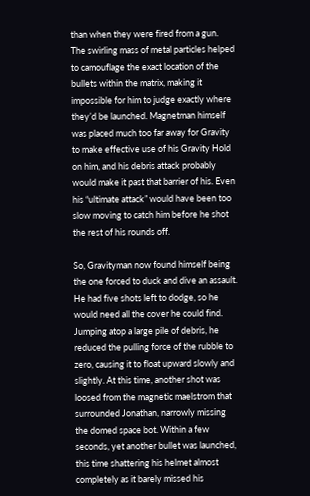than when they were fired from a gun. The swirling mass of metal particles helped to camouflage the exact location of the bullets within the matrix, making it impossible for him to judge exactly where they’d be launched. Magnetman himself was placed much too far away for Gravity to make effective use of his Gravity Hold on him, and his debris attack probably would make it past that barrier of his. Even his “ultimate attack” would have been too slow moving to catch him before he shot the rest of his rounds off.

So, Gravityman now found himself being the one forced to duck and dive an assault. He had five shots left to dodge, so he would need all the cover he could find. Jumping atop a large pile of debris, he reduced the pulling force of the rubble to zero, causing it to float upward slowly and slightly. At this time, another shot was loosed from the magnetic maelstrom that surrounded Jonathan, narrowly missing the domed space bot. Within a few seconds, yet another bullet was launched, this time shattering his helmet almost completely as it barely missed his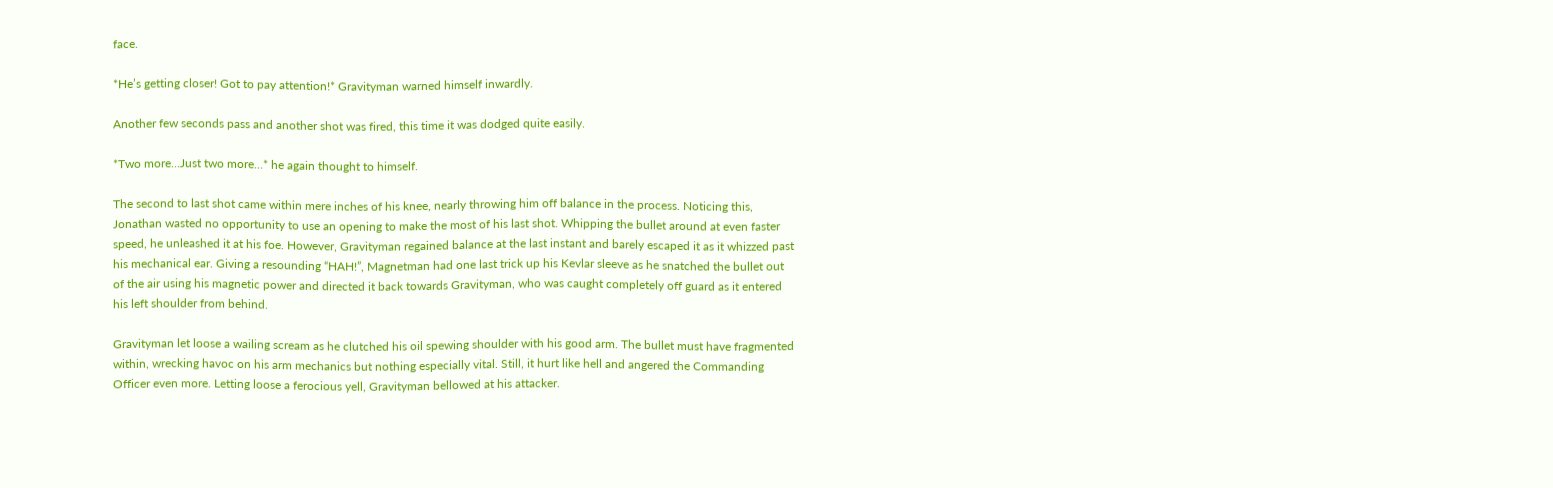face.

*He’s getting closer! Got to pay attention!* Gravityman warned himself inwardly.

Another few seconds pass and another shot was fired, this time it was dodged quite easily.

*Two more…Just two more…* he again thought to himself.

The second to last shot came within mere inches of his knee, nearly throwing him off balance in the process. Noticing this, Jonathan wasted no opportunity to use an opening to make the most of his last shot. Whipping the bullet around at even faster speed, he unleashed it at his foe. However, Gravityman regained balance at the last instant and barely escaped it as it whizzed past his mechanical ear. Giving a resounding “HAH!”, Magnetman had one last trick up his Kevlar sleeve as he snatched the bullet out of the air using his magnetic power and directed it back towards Gravityman, who was caught completely off guard as it entered his left shoulder from behind.

Gravityman let loose a wailing scream as he clutched his oil spewing shoulder with his good arm. The bullet must have fragmented within, wrecking havoc on his arm mechanics but nothing especially vital. Still, it hurt like hell and angered the Commanding Officer even more. Letting loose a ferocious yell, Gravityman bellowed at his attacker.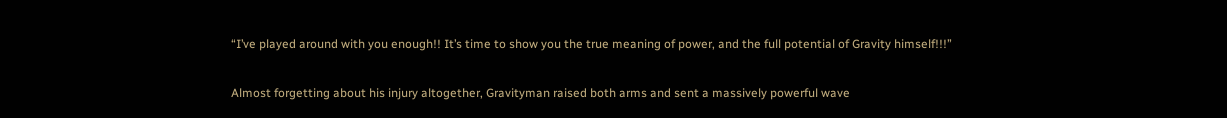“I’ve played around with you enough!! It’s time to show you the true meaning of power, and the full potential of Gravity himself!!!”

Almost forgetting about his injury altogether, Gravityman raised both arms and sent a massively powerful wave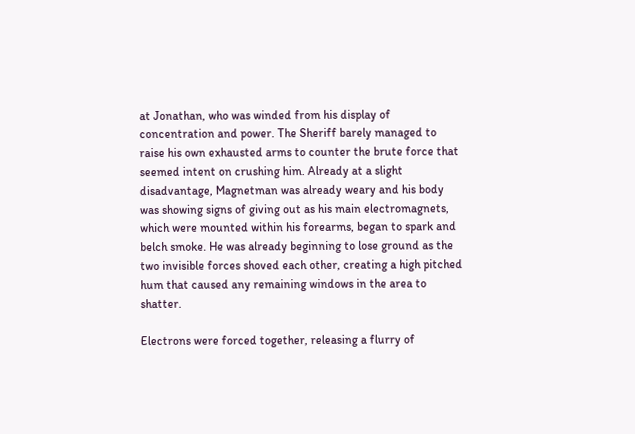at Jonathan, who was winded from his display of concentration and power. The Sheriff barely managed to raise his own exhausted arms to counter the brute force that seemed intent on crushing him. Already at a slight disadvantage, Magnetman was already weary and his body was showing signs of giving out as his main electromagnets, which were mounted within his forearms, began to spark and belch smoke. He was already beginning to lose ground as the two invisible forces shoved each other, creating a high pitched hum that caused any remaining windows in the area to shatter.

Electrons were forced together, releasing a flurry of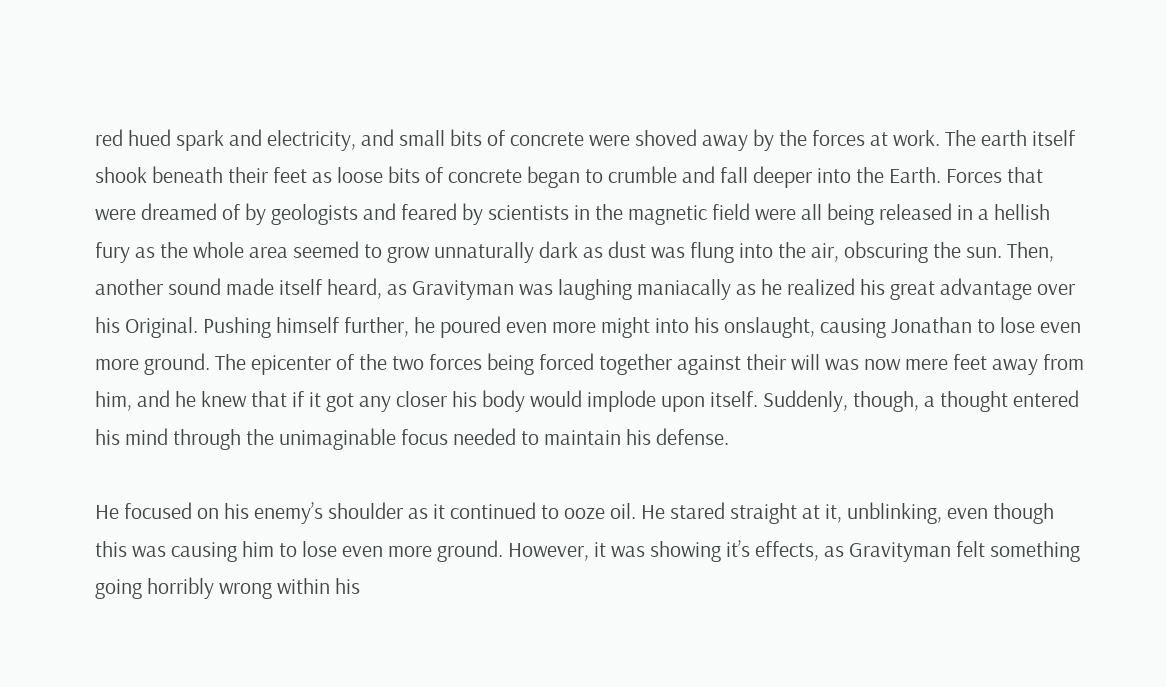red hued spark and electricity, and small bits of concrete were shoved away by the forces at work. The earth itself shook beneath their feet as loose bits of concrete began to crumble and fall deeper into the Earth. Forces that were dreamed of by geologists and feared by scientists in the magnetic field were all being released in a hellish fury as the whole area seemed to grow unnaturally dark as dust was flung into the air, obscuring the sun. Then, another sound made itself heard, as Gravityman was laughing maniacally as he realized his great advantage over his Original. Pushing himself further, he poured even more might into his onslaught, causing Jonathan to lose even more ground. The epicenter of the two forces being forced together against their will was now mere feet away from him, and he knew that if it got any closer his body would implode upon itself. Suddenly, though, a thought entered his mind through the unimaginable focus needed to maintain his defense.

He focused on his enemy’s shoulder as it continued to ooze oil. He stared straight at it, unblinking, even though this was causing him to lose even more ground. However, it was showing it’s effects, as Gravityman felt something going horribly wrong within his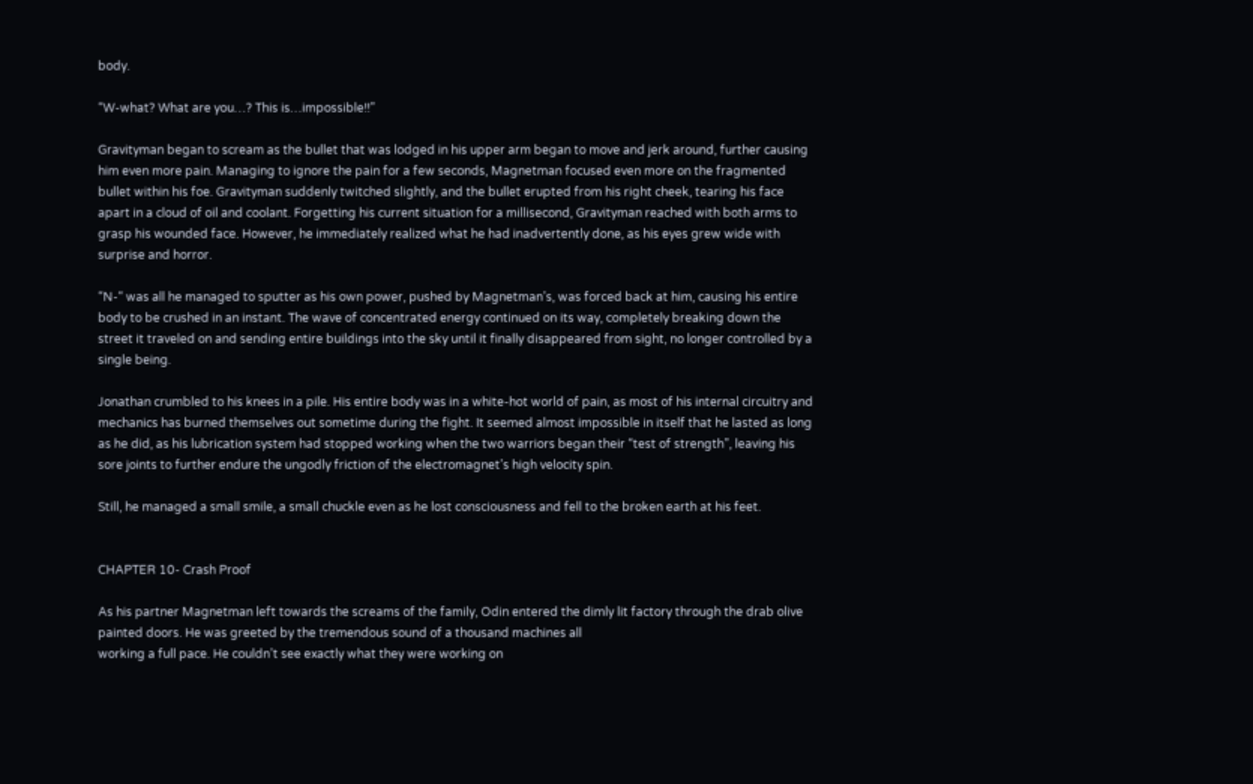body.

“W-what? What are you…? This is…impossible!!”

Gravityman began to scream as the bullet that was lodged in his upper arm began to move and jerk around, further causing him even more pain. Managing to ignore the pain for a few seconds, Magnetman focused even more on the fragmented bullet within his foe. Gravityman suddenly twitched slightly, and the bullet erupted from his right cheek, tearing his face apart in a cloud of oil and coolant. Forgetting his current situation for a millisecond, Gravityman reached with both arms to grasp his wounded face. However, he immediately realized what he had inadvertently done, as his eyes grew wide with surprise and horror.

“N-“ was all he managed to sputter as his own power, pushed by Magnetman’s, was forced back at him, causing his entire body to be crushed in an instant. The wave of concentrated energy continued on its way, completely breaking down the street it traveled on and sending entire buildings into the sky until it finally disappeared from sight, no longer controlled by a single being.

Jonathan crumbled to his knees in a pile. His entire body was in a white-hot world of pain, as most of his internal circuitry and mechanics has burned themselves out sometime during the fight. It seemed almost impossible in itself that he lasted as long as he did, as his lubrication system had stopped working when the two warriors began their “test of strength”, leaving his sore joints to further endure the ungodly friction of the electromagnet’s high velocity spin.

Still, he managed a small smile, a small chuckle even as he lost consciousness and fell to the broken earth at his feet.


CHAPTER 10- Crash Proof

As his partner Magnetman left towards the screams of the family, Odin entered the dimly lit factory through the drab olive painted doors. He was greeted by the tremendous sound of a thousand machines all
working a full pace. He couldn’t see exactly what they were working on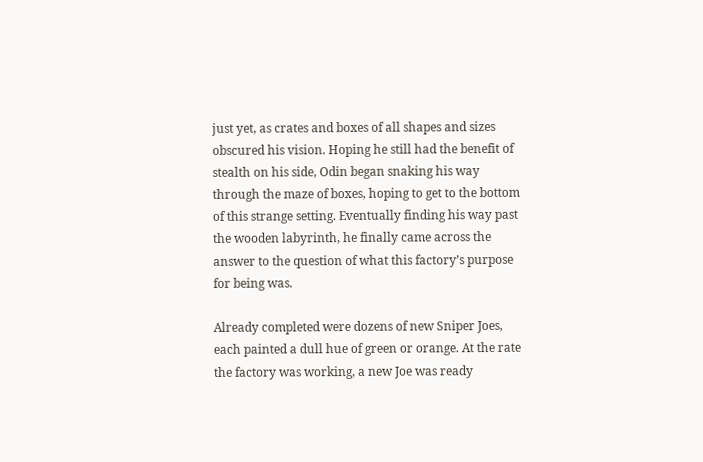just yet, as crates and boxes of all shapes and sizes obscured his vision. Hoping he still had the benefit of stealth on his side, Odin began snaking his way through the maze of boxes, hoping to get to the bottom of this strange setting. Eventually finding his way past the wooden labyrinth, he finally came across the answer to the question of what this factory’s purpose for being was.

Already completed were dozens of new Sniper Joes, each painted a dull hue of green or orange. At the rate the factory was working, a new Joe was ready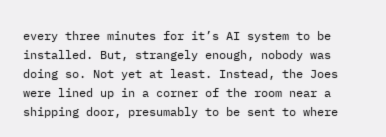every three minutes for it’s AI system to be installed. But, strangely enough, nobody was doing so. Not yet at least. Instead, the Joes were lined up in a corner of the room near a shipping door, presumably to be sent to where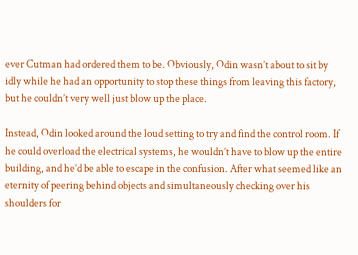ever Cutman had ordered them to be. Obviously, Odin wasn’t about to sit by idly while he had an opportunity to stop these things from leaving this factory, but he couldn’t very well just blow up the place.

Instead, Odin looked around the loud setting to try and find the control room. If he could overload the electrical systems, he wouldn’t have to blow up the entire building, and he’d be able to escape in the confusion. After what seemed like an eternity of peering behind objects and simultaneously checking over his shoulders for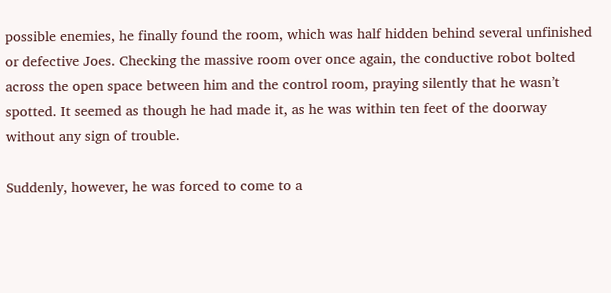possible enemies, he finally found the room, which was half hidden behind several unfinished or defective Joes. Checking the massive room over once again, the conductive robot bolted across the open space between him and the control room, praying silently that he wasn’t spotted. It seemed as though he had made it, as he was within ten feet of the doorway without any sign of trouble.

Suddenly, however, he was forced to come to a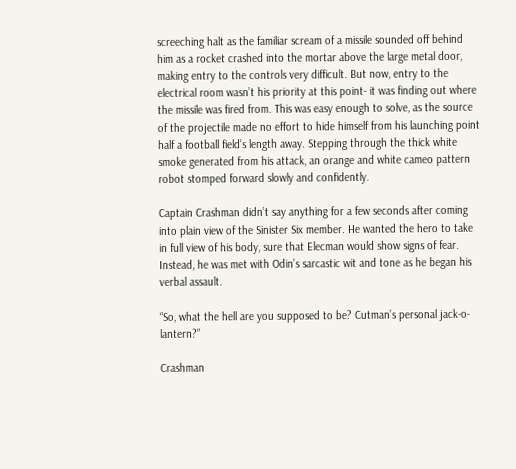screeching halt as the familiar scream of a missile sounded off behind him as a rocket crashed into the mortar above the large metal door, making entry to the controls very difficult. But now, entry to the electrical room wasn’t his priority at this point- it was finding out where the missile was fired from. This was easy enough to solve, as the source of the projectile made no effort to hide himself from his launching point half a football field’s length away. Stepping through the thick white smoke generated from his attack, an orange and white cameo pattern robot stomped forward slowly and confidently.

Captain Crashman didn’t say anything for a few seconds after coming into plain view of the Sinister Six member. He wanted the hero to take in full view of his body, sure that Elecman would show signs of fear. Instead, he was met with Odin’s sarcastic wit and tone as he began his verbal assault.

“So, what the hell are you supposed to be? Cutman’s personal jack-o-lantern?”

Crashman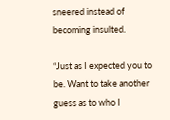sneered instead of becoming insulted.

“Just as I expected you to be. Want to take another guess as to who I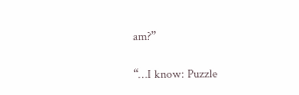am?”

“…I know: Puzzle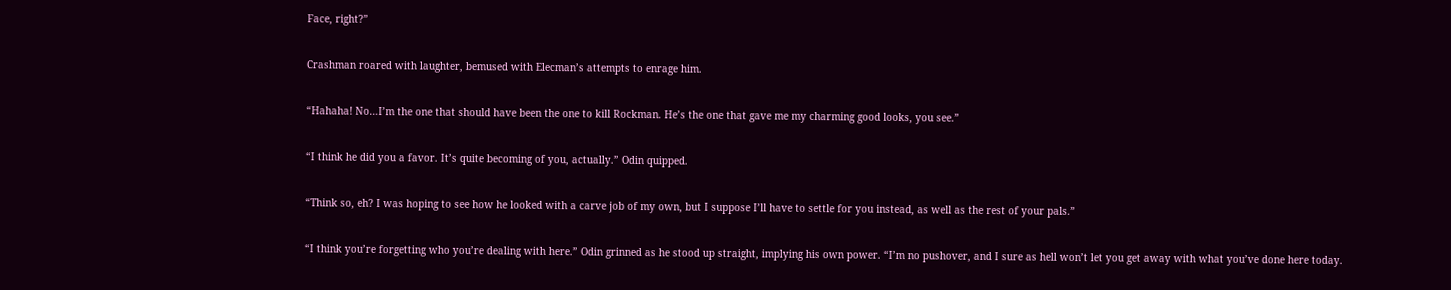Face, right?”

Crashman roared with laughter, bemused with Elecman’s attempts to enrage him.

“Hahaha! No…I’m the one that should have been the one to kill Rockman. He’s the one that gave me my charming good looks, you see.”

“I think he did you a favor. It’s quite becoming of you, actually.” Odin quipped.

“Think so, eh? I was hoping to see how he looked with a carve job of my own, but I suppose I’ll have to settle for you instead, as well as the rest of your pals.”

“I think you’re forgetting who you’re dealing with here.” Odin grinned as he stood up straight, implying his own power. “I’m no pushover, and I sure as hell won’t let you get away with what you’ve done here today.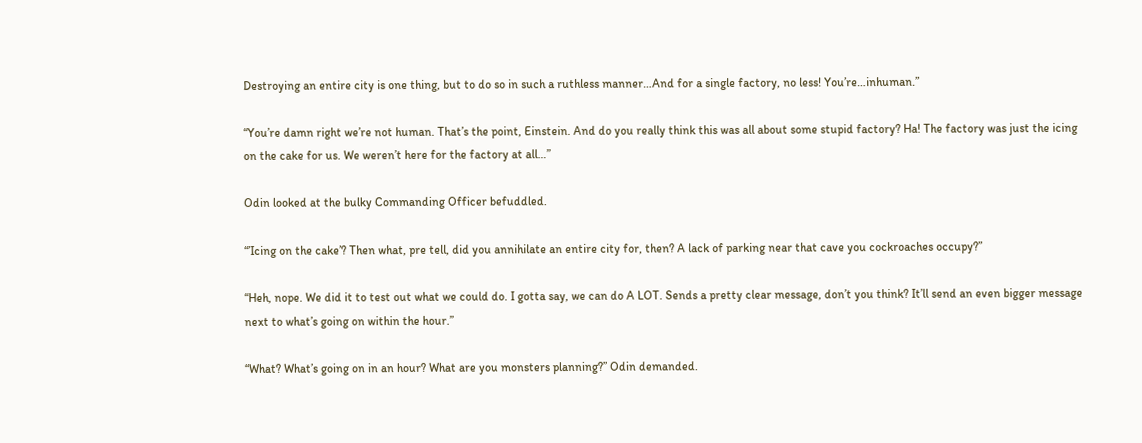Destroying an entire city is one thing, but to do so in such a ruthless manner…And for a single factory, no less! You’re…inhuman.”

“You’re damn right we’re not human. That’s the point, Einstein. And do you really think this was all about some stupid factory? Ha! The factory was just the icing on the cake for us. We weren’t here for the factory at all…”

Odin looked at the bulky Commanding Officer befuddled.

“’Icing on the cake’? Then what, pre tell, did you annihilate an entire city for, then? A lack of parking near that cave you cockroaches occupy?”

“Heh, nope. We did it to test out what we could do. I gotta say, we can do A LOT. Sends a pretty clear message, don’t you think? It’ll send an even bigger message next to what’s going on within the hour.”

“What? What’s going on in an hour? What are you monsters planning?” Odin demanded.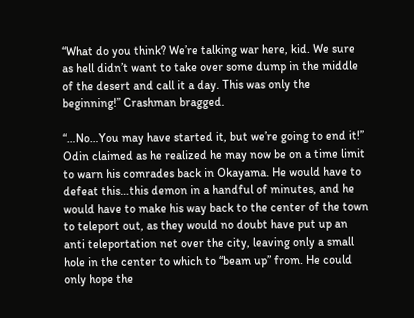“What do you think? We’re talking war here, kid. We sure as hell didn’t want to take over some dump in the middle of the desert and call it a day. This was only the beginning!” Crashman bragged.

“…No…You may have started it, but we’re going to end it!” Odin claimed as he realized he may now be on a time limit to warn his comrades back in Okayama. He would have to defeat this…this demon in a handful of minutes, and he would have to make his way back to the center of the town to teleport out, as they would no doubt have put up an anti teleportation net over the city, leaving only a small hole in the center to which to “beam up” from. He could only hope the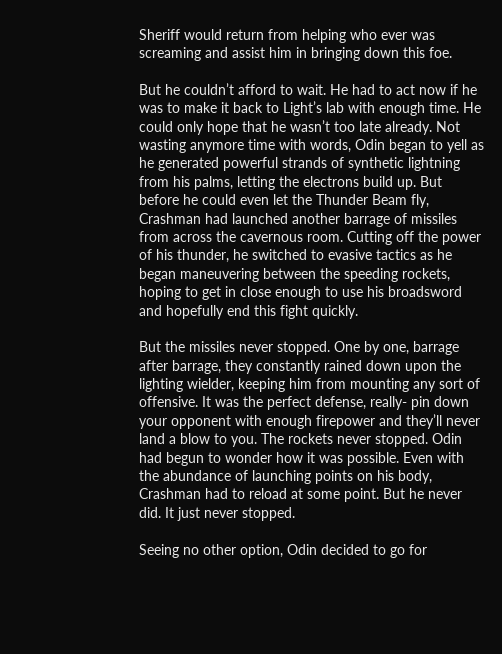Sheriff would return from helping who ever was screaming and assist him in bringing down this foe.

But he couldn’t afford to wait. He had to act now if he was to make it back to Light’s lab with enough time. He could only hope that he wasn’t too late already. Not wasting anymore time with words, Odin began to yell as he generated powerful strands of synthetic lightning from his palms, letting the electrons build up. But before he could even let the Thunder Beam fly, Crashman had launched another barrage of missiles from across the cavernous room. Cutting off the power of his thunder, he switched to evasive tactics as he began maneuvering between the speeding rockets, hoping to get in close enough to use his broadsword and hopefully end this fight quickly.

But the missiles never stopped. One by one, barrage after barrage, they constantly rained down upon the lighting wielder, keeping him from mounting any sort of offensive. It was the perfect defense, really- pin down your opponent with enough firepower and they’ll never land a blow to you. The rockets never stopped. Odin had begun to wonder how it was possible. Even with the abundance of launching points on his body, Crashman had to reload at some point. But he never did. It just never stopped.

Seeing no other option, Odin decided to go for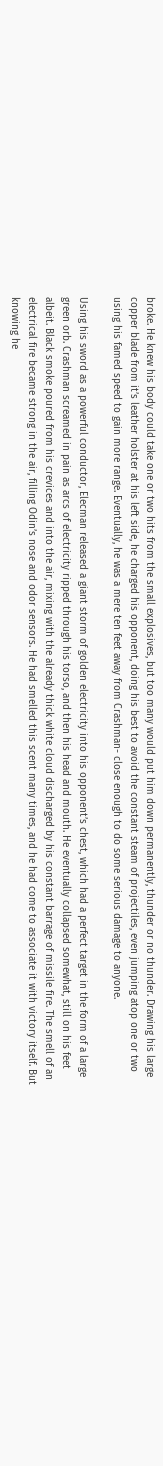broke. He knew his body could take one or two hits from the small explosives, but too many would put him down permanently, thunder or no thunder. Drawing his large copper blade from it’s leather holster at his left side, he charged his opponent, doing his best to avoid the constant steam of projectiles, even jumping atop one or two using his famed speed to gain more range. Eventually, he was a mere ten feet away from Crashman- close enough to do some serious damage to anyone.

Using his sword as a powerful conductor, Elecman released a giant storm of golden electricity into his opponent’s chest, which had a perfect target in the form of a large green orb. Crashman screamed in pain as arcs of electricity ripped through his torso, and then his head and mouth. He eventually collapsed somewhat, still on his feet albeit. Black smoke poured from his crevices and into the air, mixing with the already thick white cloud discharged by his constant barrage of missile fire. The smell of an electrical fire became strong in the air, filling Odin’s nose and odor sensors. He had smelled this scent many times, and he had come to associate it with victory itself. But knowing he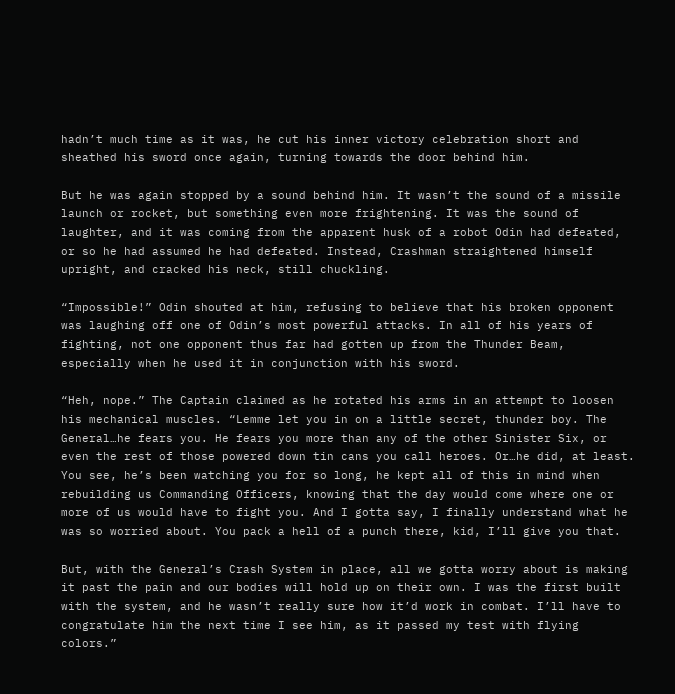hadn’t much time as it was, he cut his inner victory celebration short and sheathed his sword once again, turning towards the door behind him.

But he was again stopped by a sound behind him. It wasn’t the sound of a missile launch or rocket, but something even more frightening. It was the sound of laughter, and it was coming from the apparent husk of a robot Odin had defeated, or so he had assumed he had defeated. Instead, Crashman straightened himself upright, and cracked his neck, still chuckling.

“Impossible!” Odin shouted at him, refusing to believe that his broken opponent was laughing off one of Odin’s most powerful attacks. In all of his years of fighting, not one opponent thus far had gotten up from the Thunder Beam, especially when he used it in conjunction with his sword.

“Heh, nope.” The Captain claimed as he rotated his arms in an attempt to loosen his mechanical muscles. “Lemme let you in on a little secret, thunder boy. The General…he fears you. He fears you more than any of the other Sinister Six, or even the rest of those powered down tin cans you call heroes. Or…he did, at least. You see, he’s been watching you for so long, he kept all of this in mind when rebuilding us Commanding Officers, knowing that the day would come where one or more of us would have to fight you. And I gotta say, I finally understand what he was so worried about. You pack a hell of a punch there, kid, I’ll give you that.

But, with the General’s Crash System in place, all we gotta worry about is making it past the pain and our bodies will hold up on their own. I was the first built with the system, and he wasn’t really sure how it’d work in combat. I’ll have to congratulate him the next time I see him, as it passed my test with flying colors.”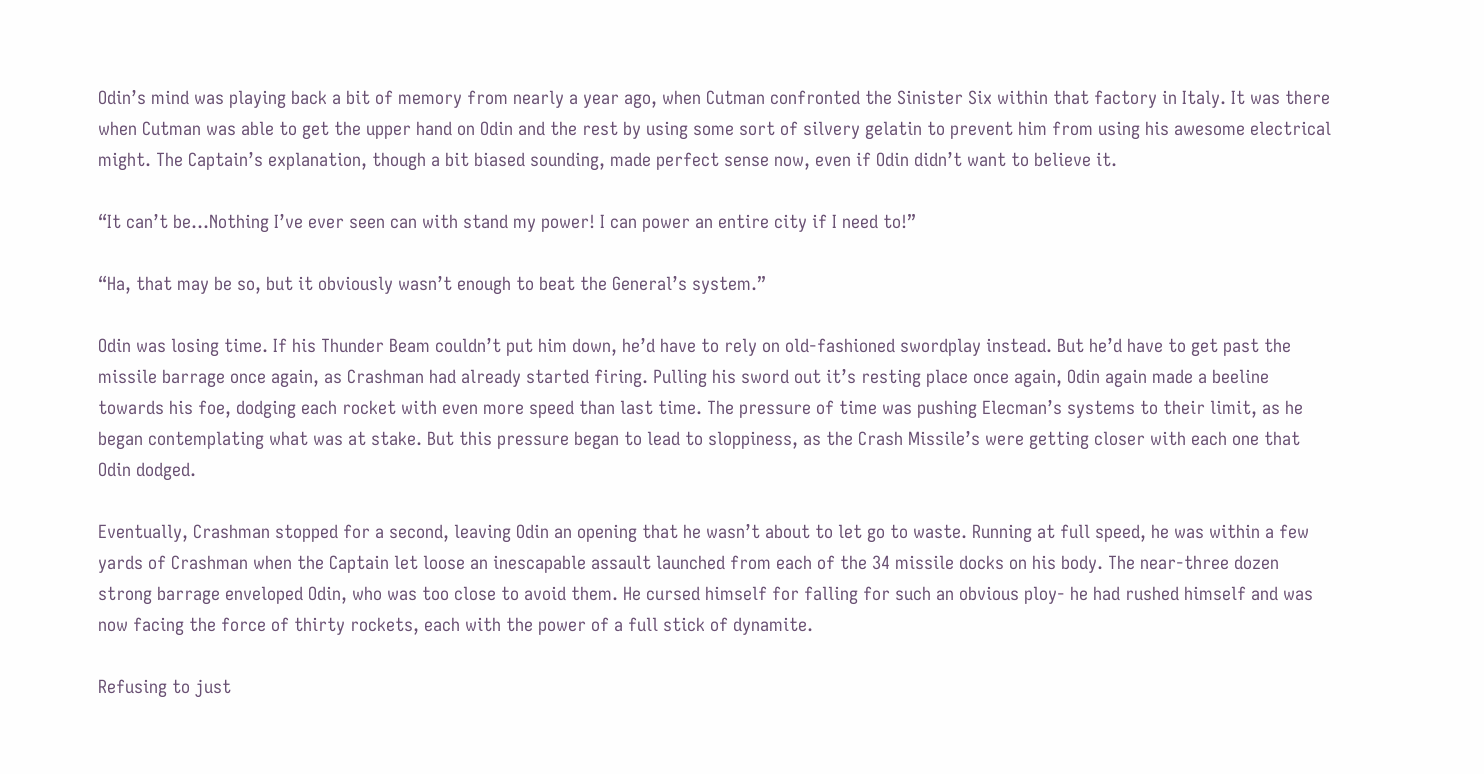Odin’s mind was playing back a bit of memory from nearly a year ago, when Cutman confronted the Sinister Six within that factory in Italy. It was there when Cutman was able to get the upper hand on Odin and the rest by using some sort of silvery gelatin to prevent him from using his awesome electrical might. The Captain’s explanation, though a bit biased sounding, made perfect sense now, even if Odin didn’t want to believe it.

“It can’t be…Nothing I’ve ever seen can with stand my power! I can power an entire city if I need to!”

“Ha, that may be so, but it obviously wasn’t enough to beat the General’s system.”

Odin was losing time. If his Thunder Beam couldn’t put him down, he’d have to rely on old-fashioned swordplay instead. But he’d have to get past the missile barrage once again, as Crashman had already started firing. Pulling his sword out it’s resting place once again, Odin again made a beeline towards his foe, dodging each rocket with even more speed than last time. The pressure of time was pushing Elecman’s systems to their limit, as he began contemplating what was at stake. But this pressure began to lead to sloppiness, as the Crash Missile’s were getting closer with each one that Odin dodged.

Eventually, Crashman stopped for a second, leaving Odin an opening that he wasn’t about to let go to waste. Running at full speed, he was within a few yards of Crashman when the Captain let loose an inescapable assault launched from each of the 34 missile docks on his body. The near-three dozen strong barrage enveloped Odin, who was too close to avoid them. He cursed himself for falling for such an obvious ploy- he had rushed himself and was now facing the force of thirty rockets, each with the power of a full stick of dynamite.

Refusing to just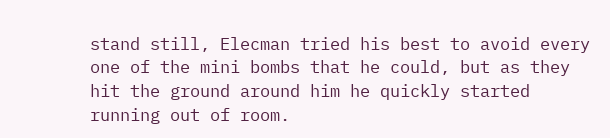stand still, Elecman tried his best to avoid every one of the mini bombs that he could, but as they hit the ground around him he quickly started running out of room.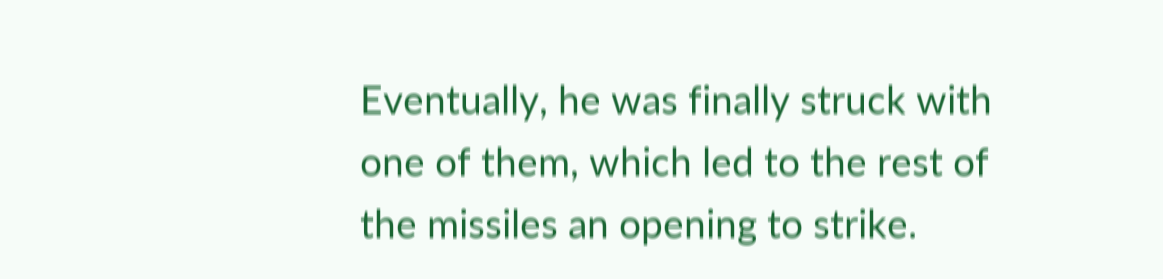Eventually, he was finally struck with one of them, which led to the rest of the missiles an opening to strike.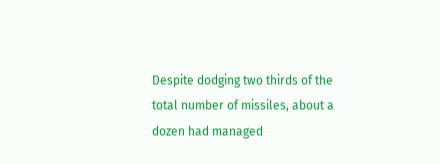Despite dodging two thirds of the total number of missiles, about a dozen had managed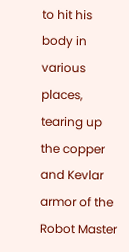to hit his body in various places, tearing up the copper and Kevlar armor of the Robot Master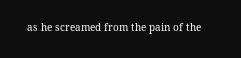as he screamed from the pain of the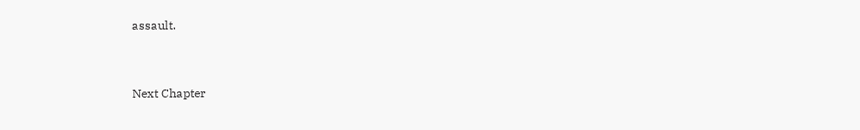assault.


Next Chapter